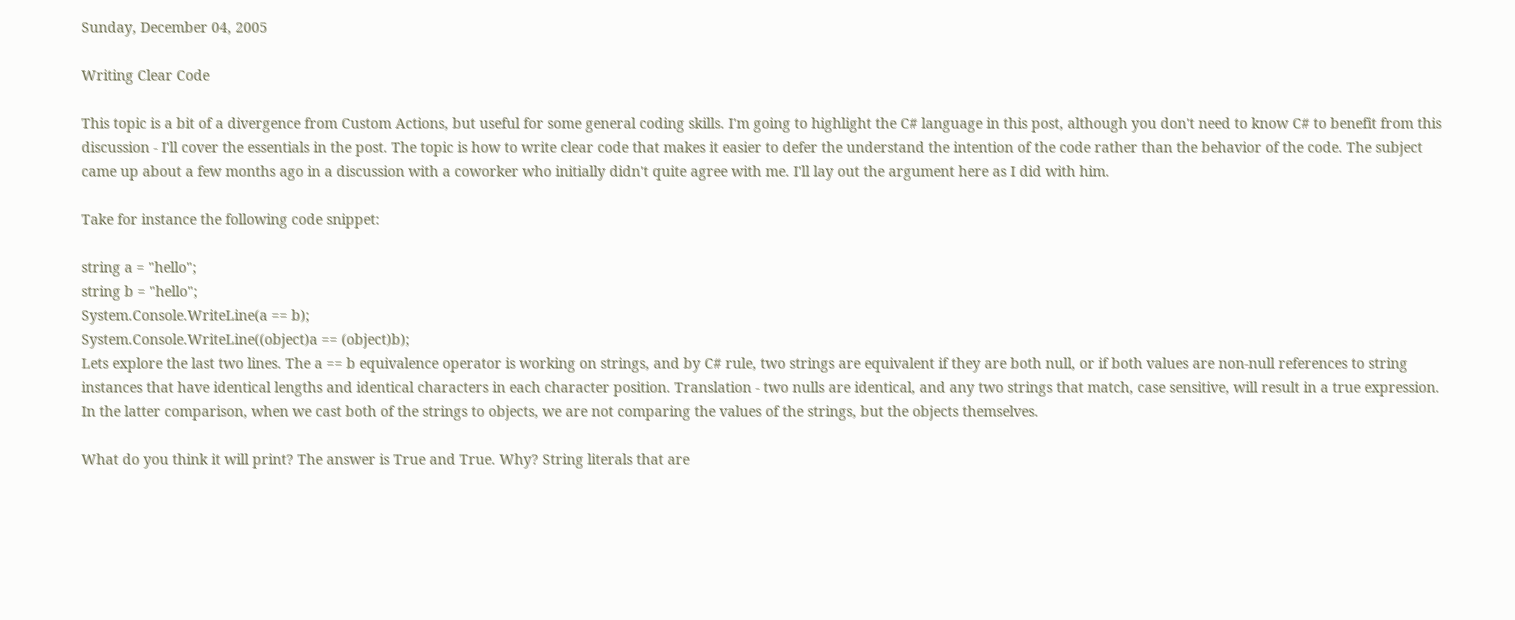Sunday, December 04, 2005

Writing Clear Code

This topic is a bit of a divergence from Custom Actions, but useful for some general coding skills. I'm going to highlight the C# language in this post, although you don't need to know C# to benefit from this discussion - I'll cover the essentials in the post. The topic is how to write clear code that makes it easier to defer the understand the intention of the code rather than the behavior of the code. The subject came up about a few months ago in a discussion with a coworker who initially didn't quite agree with me. I'll lay out the argument here as I did with him.

Take for instance the following code snippet:

string a = "hello";
string b = "hello";
System.Console.WriteLine(a == b);
System.Console.WriteLine((object)a == (object)b);
Lets explore the last two lines. The a == b equivalence operator is working on strings, and by C# rule, two strings are equivalent if they are both null, or if both values are non-null references to string instances that have identical lengths and identical characters in each character position. Translation - two nulls are identical, and any two strings that match, case sensitive, will result in a true expression. In the latter comparison, when we cast both of the strings to objects, we are not comparing the values of the strings, but the objects themselves.

What do you think it will print? The answer is True and True. Why? String literals that are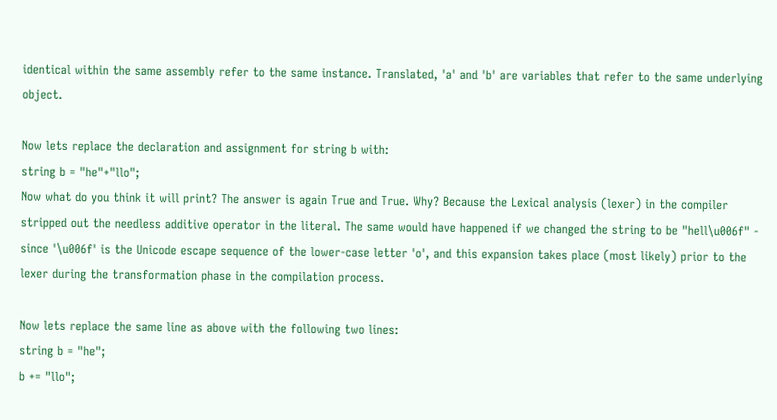identical within the same assembly refer to the same instance. Translated, 'a' and 'b' are variables that refer to the same underlying object.

Now lets replace the declaration and assignment for string b with:
string b = "he"+"llo";
Now what do you think it will print? The answer is again True and True. Why? Because the Lexical analysis (lexer) in the compiler stripped out the needless additive operator in the literal. The same would have happened if we changed the string to be "hell\u006f" - since '\u006f' is the Unicode escape sequence of the lower-case letter 'o', and this expansion takes place (most likely) prior to the lexer during the transformation phase in the compilation process.

Now lets replace the same line as above with the following two lines:
string b = "he";
b += "llo";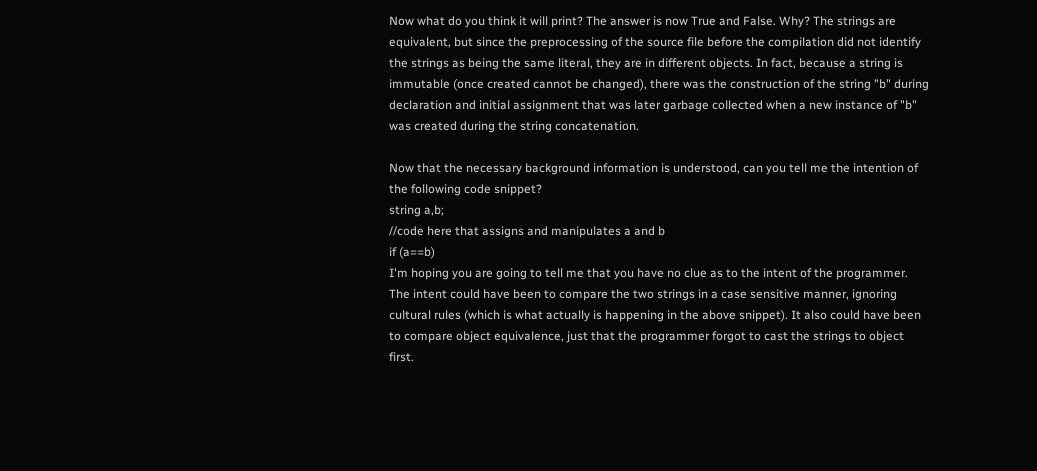Now what do you think it will print? The answer is now True and False. Why? The strings are equivalent, but since the preprocessing of the source file before the compilation did not identify the strings as being the same literal, they are in different objects. In fact, because a string is immutable (once created cannot be changed), there was the construction of the string "b" during declaration and initial assignment that was later garbage collected when a new instance of "b" was created during the string concatenation.

Now that the necessary background information is understood, can you tell me the intention of the following code snippet?
string a,b;
//code here that assigns and manipulates a and b
if (a==b)
I'm hoping you are going to tell me that you have no clue as to the intent of the programmer. The intent could have been to compare the two strings in a case sensitive manner, ignoring cultural rules (which is what actually is happening in the above snippet). It also could have been to compare object equivalence, just that the programmer forgot to cast the strings to object first.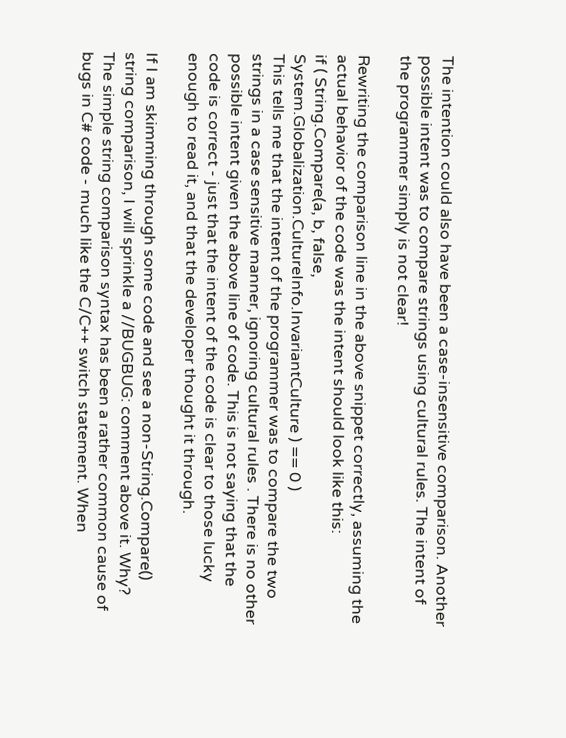The intention could also have been a case-insensitive comparison. Another possible intent was to compare strings using cultural rules. The intent of the programmer simply is not clear!

Rewriting the comparison line in the above snippet correctly, assuming the actual behavior of the code was the intent should look like this:
if ( String.Compare(a, b, false,
System.Globalization.CultureInfo.InvariantCulture ) == 0 )
This tells me that the intent of the programmer was to compare the two strings in a case sensitive manner, ignoring cultural rules . There is no other possible intent given the above line of code. This is not saying that the code is correct - just that the intent of the code is clear to those lucky enough to read it, and that the developer thought it through.

If I am skimming through some code and see a non-String.Compare() string comparison, I will sprinkle a //BUGBUG: comment above it. Why? The simple string comparison syntax has been a rather common cause of bugs in C# code - much like the C/C++ switch statement. When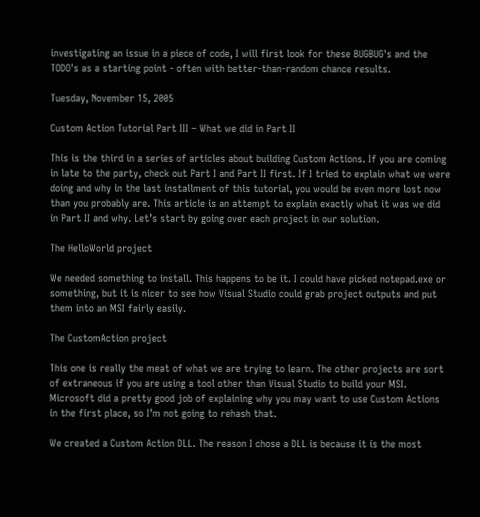investigating an issue in a piece of code, I will first look for these BUGBUG's and the TODO's as a starting point - often with better-than-random chance results.

Tuesday, November 15, 2005

Custom Action Tutorial Part III – What we did in Part II

This is the third in a series of articles about building Custom Actions. If you are coming in late to the party, check out Part I and Part II first. If I tried to explain what we were doing and why in the last installment of this tutorial, you would be even more lost now than you probably are. This article is an attempt to explain exactly what it was we did in Part II and why. Let’s start by going over each project in our solution.

The HelloWorld project

We needed something to install. This happens to be it. I could have picked notepad.exe or something, but it is nicer to see how Visual Studio could grab project outputs and put them into an MSI fairly easily.

The CustomAction project

This one is really the meat of what we are trying to learn. The other projects are sort of extraneous if you are using a tool other than Visual Studio to build your MSI. Microsoft did a pretty good job of explaining why you may want to use Custom Actions in the first place, so I’m not going to rehash that.

We created a Custom Action DLL. The reason I chose a DLL is because it is the most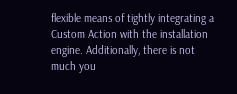flexible means of tightly integrating a Custom Action with the installation engine. Additionally, there is not much you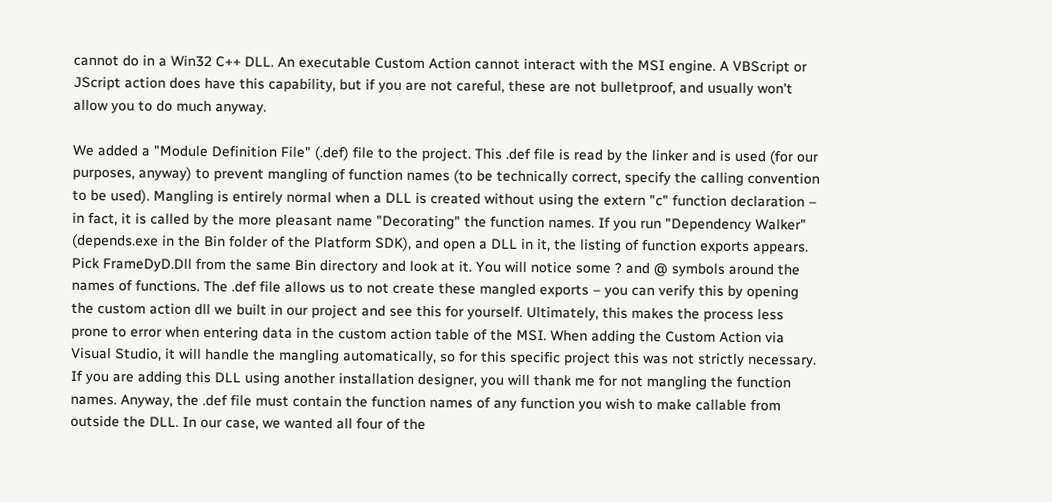cannot do in a Win32 C++ DLL. An executable Custom Action cannot interact with the MSI engine. A VBScript or JScript action does have this capability, but if you are not careful, these are not bulletproof, and usually won't allow you to do much anyway.

We added a "Module Definition File" (.def) file to the project. This .def file is read by the linker and is used (for our purposes, anyway) to prevent mangling of function names (to be technically correct, specify the calling convention to be used). Mangling is entirely normal when a DLL is created without using the extern "c" function declaration – in fact, it is called by the more pleasant name "Decorating" the function names. If you run "Dependency Walker" (depends.exe in the Bin folder of the Platform SDK), and open a DLL in it, the listing of function exports appears. Pick FrameDyD.Dll from the same Bin directory and look at it. You will notice some ? and @ symbols around the names of functions. The .def file allows us to not create these mangled exports – you can verify this by opening the custom action dll we built in our project and see this for yourself. Ultimately, this makes the process less prone to error when entering data in the custom action table of the MSI. When adding the Custom Action via Visual Studio, it will handle the mangling automatically, so for this specific project this was not strictly necessary. If you are adding this DLL using another installation designer, you will thank me for not mangling the function names. Anyway, the .def file must contain the function names of any function you wish to make callable from outside the DLL. In our case, we wanted all four of the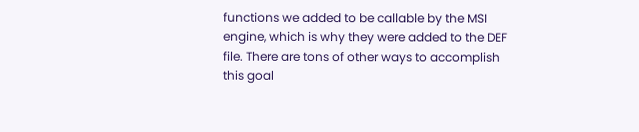functions we added to be callable by the MSI engine, which is why they were added to the DEF file. There are tons of other ways to accomplish this goal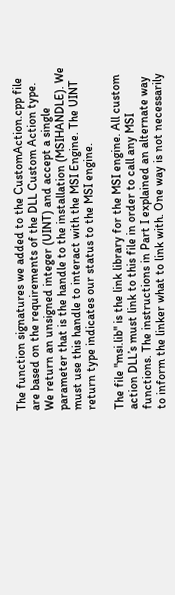The function signatures we added to the CustomAction.cpp file are based on the requirements of the DLL Custom Action type. We return an unsigned integer (UINT) and accept a single parameter that is the handle to the installation (MSIHANDLE). We must use this handle to interact with the MSI Engine. The UINT return type indicates our status to the MSI engine.

The file "msi.lib" is the link library for the MSI engine. All custom action DLL’s must link to this file in order to call any MSI functions. The instructions in Part I explained an alternate way to inform the linker what to link with. One way is not necessarily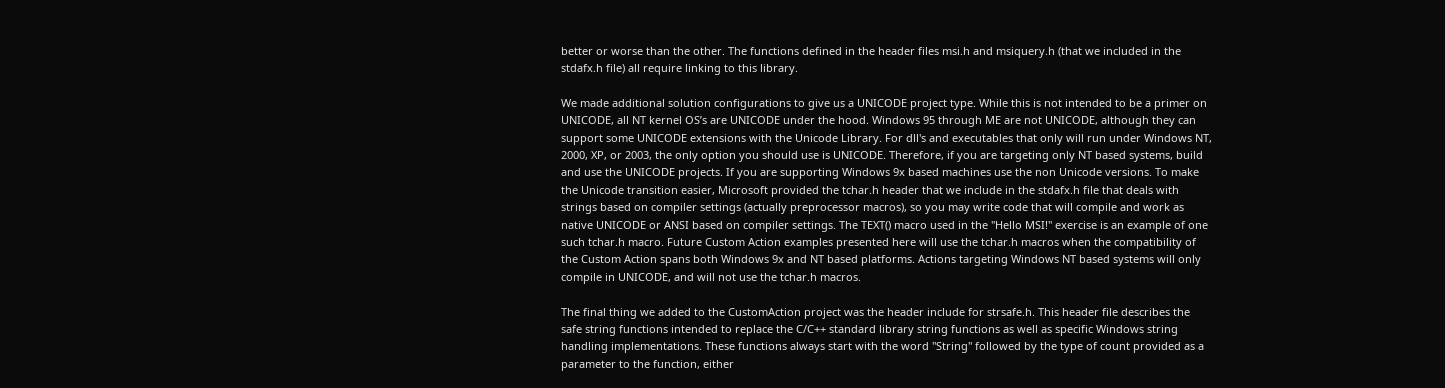better or worse than the other. The functions defined in the header files msi.h and msiquery.h (that we included in the stdafx.h file) all require linking to this library.

We made additional solution configurations to give us a UNICODE project type. While this is not intended to be a primer on UNICODE, all NT kernel OS’s are UNICODE under the hood. Windows 95 through ME are not UNICODE, although they can support some UNICODE extensions with the Unicode Library. For dll's and executables that only will run under Windows NT, 2000, XP, or 2003, the only option you should use is UNICODE. Therefore, if you are targeting only NT based systems, build and use the UNICODE projects. If you are supporting Windows 9x based machines use the non Unicode versions. To make the Unicode transition easier, Microsoft provided the tchar.h header that we include in the stdafx.h file that deals with strings based on compiler settings (actually preprocessor macros), so you may write code that will compile and work as native UNICODE or ANSI based on compiler settings. The TEXT() macro used in the "Hello MSI!" exercise is an example of one such tchar.h macro. Future Custom Action examples presented here will use the tchar.h macros when the compatibility of the Custom Action spans both Windows 9x and NT based platforms. Actions targeting Windows NT based systems will only compile in UNICODE, and will not use the tchar.h macros.

The final thing we added to the CustomAction project was the header include for strsafe.h. This header file describes the safe string functions intended to replace the C/C++ standard library string functions as well as specific Windows string handling implementations. These functions always start with the word "String" followed by the type of count provided as a parameter to the function, either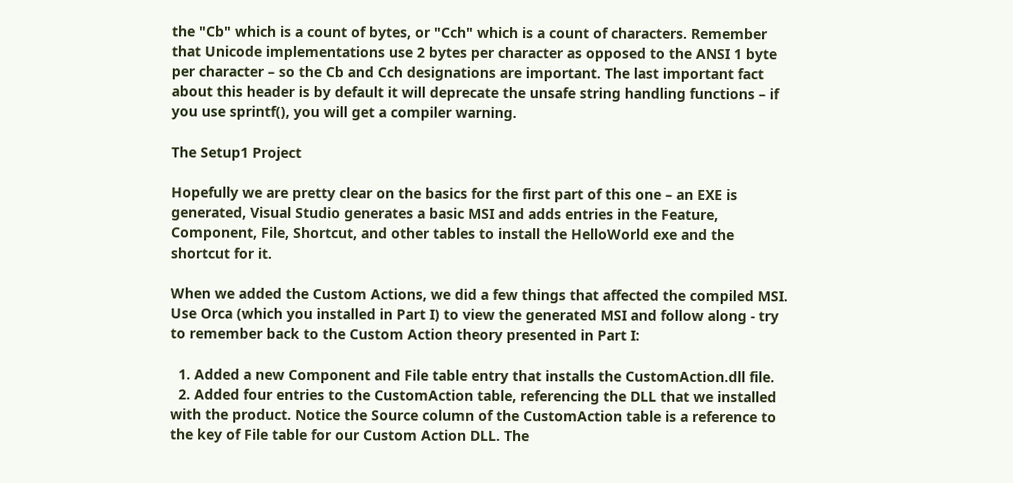the "Cb" which is a count of bytes, or "Cch" which is a count of characters. Remember that Unicode implementations use 2 bytes per character as opposed to the ANSI 1 byte per character – so the Cb and Cch designations are important. The last important fact about this header is by default it will deprecate the unsafe string handling functions – if you use sprintf(), you will get a compiler warning.

The Setup1 Project

Hopefully we are pretty clear on the basics for the first part of this one – an EXE is generated, Visual Studio generates a basic MSI and adds entries in the Feature, Component, File, Shortcut, and other tables to install the HelloWorld exe and the shortcut for it.

When we added the Custom Actions, we did a few things that affected the compiled MSI. Use Orca (which you installed in Part I) to view the generated MSI and follow along - try to remember back to the Custom Action theory presented in Part I:

  1. Added a new Component and File table entry that installs the CustomAction.dll file.
  2. Added four entries to the CustomAction table, referencing the DLL that we installed with the product. Notice the Source column of the CustomAction table is a reference to the key of File table for our Custom Action DLL. The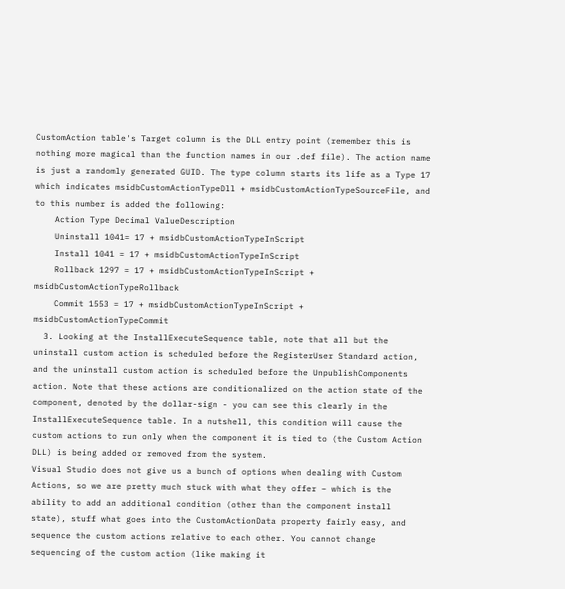CustomAction table's Target column is the DLL entry point (remember this is nothing more magical than the function names in our .def file). The action name is just a randomly generated GUID. The type column starts its life as a Type 17 which indicates msidbCustomActionTypeDll + msidbCustomActionTypeSourceFile, and to this number is added the following:
    Action Type Decimal ValueDescription
    Uninstall 1041= 17 + msidbCustomActionTypeInScript
    Install 1041 = 17 + msidbCustomActionTypeInScript
    Rollback 1297 = 17 + msidbCustomActionTypeInScript + msidbCustomActionTypeRollback
    Commit 1553 = 17 + msidbCustomActionTypeInScript + msidbCustomActionTypeCommit
  3. Looking at the InstallExecuteSequence table, note that all but the uninstall custom action is scheduled before the RegisterUser Standard action, and the uninstall custom action is scheduled before the UnpublishComponents action. Note that these actions are conditionalized on the action state of the component, denoted by the dollar-sign - you can see this clearly in the InstallExecuteSequence table. In a nutshell, this condition will cause the custom actions to run only when the component it is tied to (the Custom Action DLL) is being added or removed from the system.
Visual Studio does not give us a bunch of options when dealing with Custom Actions, so we are pretty much stuck with what they offer – which is the ability to add an additional condition (other than the component install state), stuff what goes into the CustomActionData property fairly easy, and sequence the custom actions relative to each other. You cannot change sequencing of the custom action (like making it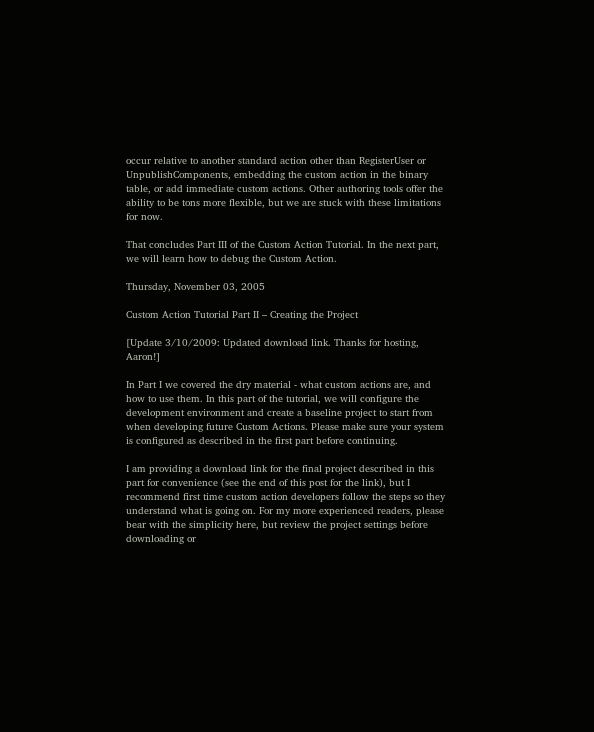occur relative to another standard action other than RegisterUser or UnpublishComponents, embedding the custom action in the binary table, or add immediate custom actions. Other authoring tools offer the ability to be tons more flexible, but we are stuck with these limitations for now.

That concludes Part III of the Custom Action Tutorial. In the next part, we will learn how to debug the Custom Action.

Thursday, November 03, 2005

Custom Action Tutorial Part II – Creating the Project

[Update 3/10/2009: Updated download link. Thanks for hosting, Aaron!]

In Part I we covered the dry material - what custom actions are, and how to use them. In this part of the tutorial, we will configure the development environment and create a baseline project to start from when developing future Custom Actions. Please make sure your system is configured as described in the first part before continuing.

I am providing a download link for the final project described in this part for convenience (see the end of this post for the link), but I recommend first time custom action developers follow the steps so they understand what is going on. For my more experienced readers, please bear with the simplicity here, but review the project settings before downloading or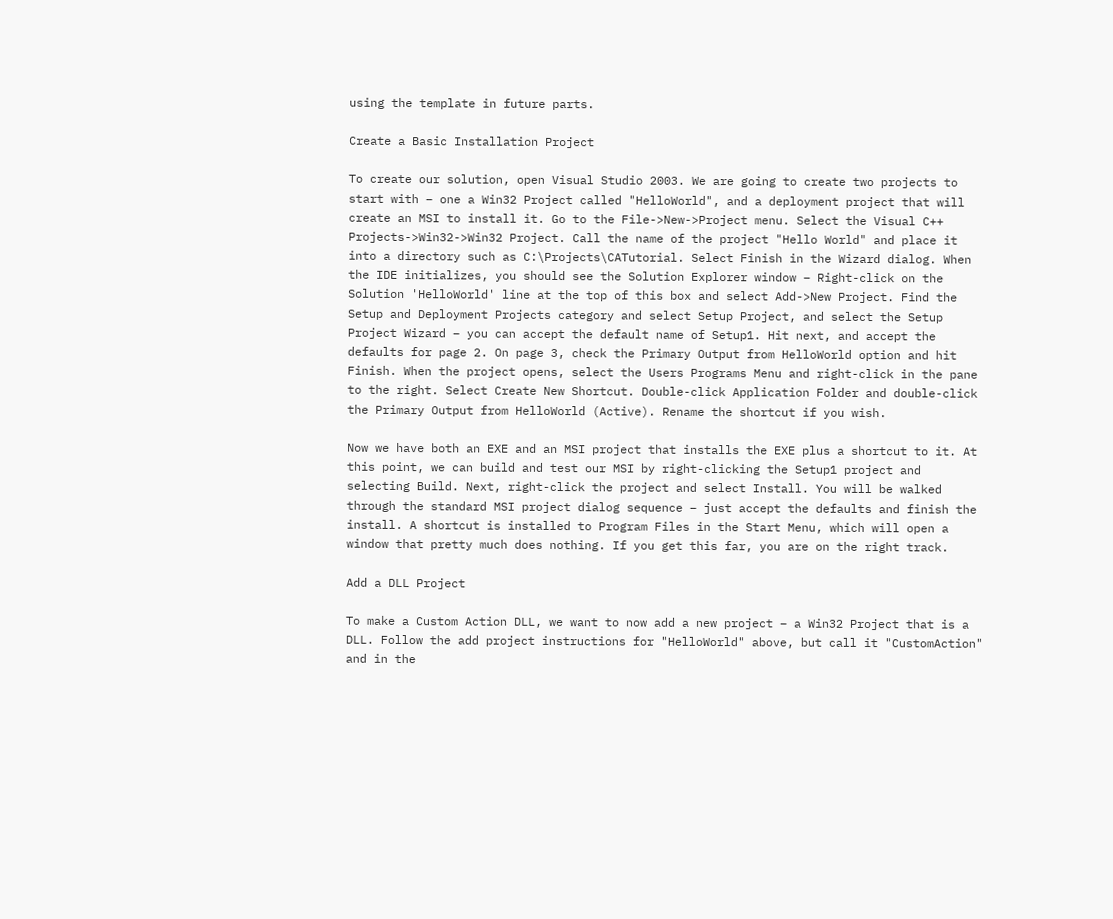using the template in future parts.

Create a Basic Installation Project

To create our solution, open Visual Studio 2003. We are going to create two projects to start with – one a Win32 Project called "HelloWorld", and a deployment project that will create an MSI to install it. Go to the File->New->Project menu. Select the Visual C++ Projects->Win32->Win32 Project. Call the name of the project "Hello World" and place it into a directory such as C:\Projects\CATutorial. Select Finish in the Wizard dialog. When the IDE initializes, you should see the Solution Explorer window – Right-click on the Solution 'HelloWorld' line at the top of this box and select Add->New Project. Find the Setup and Deployment Projects category and select Setup Project, and select the Setup Project Wizard – you can accept the default name of Setup1. Hit next, and accept the defaults for page 2. On page 3, check the Primary Output from HelloWorld option and hit Finish. When the project opens, select the Users Programs Menu and right-click in the pane to the right. Select Create New Shortcut. Double-click Application Folder and double-click the Primary Output from HelloWorld (Active). Rename the shortcut if you wish.

Now we have both an EXE and an MSI project that installs the EXE plus a shortcut to it. At this point, we can build and test our MSI by right-clicking the Setup1 project and selecting Build. Next, right-click the project and select Install. You will be walked through the standard MSI project dialog sequence – just accept the defaults and finish the install. A shortcut is installed to Program Files in the Start Menu, which will open a window that pretty much does nothing. If you get this far, you are on the right track.

Add a DLL Project

To make a Custom Action DLL, we want to now add a new project – a Win32 Project that is a DLL. Follow the add project instructions for "HelloWorld" above, but call it "CustomAction" and in the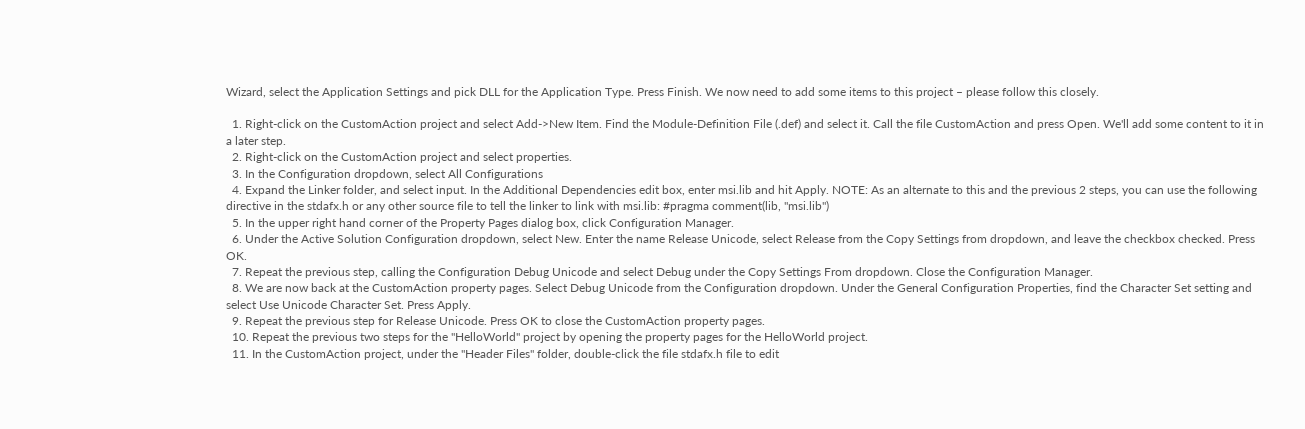Wizard, select the Application Settings and pick DLL for the Application Type. Press Finish. We now need to add some items to this project – please follow this closely.

  1. Right-click on the CustomAction project and select Add->New Item. Find the Module-Definition File (.def) and select it. Call the file CustomAction and press Open. We'll add some content to it in a later step.
  2. Right-click on the CustomAction project and select properties.
  3. In the Configuration dropdown, select All Configurations
  4. Expand the Linker folder, and select input. In the Additional Dependencies edit box, enter msi.lib and hit Apply. NOTE: As an alternate to this and the previous 2 steps, you can use the following directive in the stdafx.h or any other source file to tell the linker to link with msi.lib: #pragma comment(lib, "msi.lib")
  5. In the upper right hand corner of the Property Pages dialog box, click Configuration Manager.
  6. Under the Active Solution Configuration dropdown, select New. Enter the name Release Unicode, select Release from the Copy Settings from dropdown, and leave the checkbox checked. Press OK.
  7. Repeat the previous step, calling the Configuration Debug Unicode and select Debug under the Copy Settings From dropdown. Close the Configuration Manager.
  8. We are now back at the CustomAction property pages. Select Debug Unicode from the Configuration dropdown. Under the General Configuration Properties, find the Character Set setting and select Use Unicode Character Set. Press Apply.
  9. Repeat the previous step for Release Unicode. Press OK to close the CustomAction property pages.
  10. Repeat the previous two steps for the "HelloWorld" project by opening the property pages for the HelloWorld project.
  11. In the CustomAction project, under the "Header Files" folder, double-click the file stdafx.h file to edit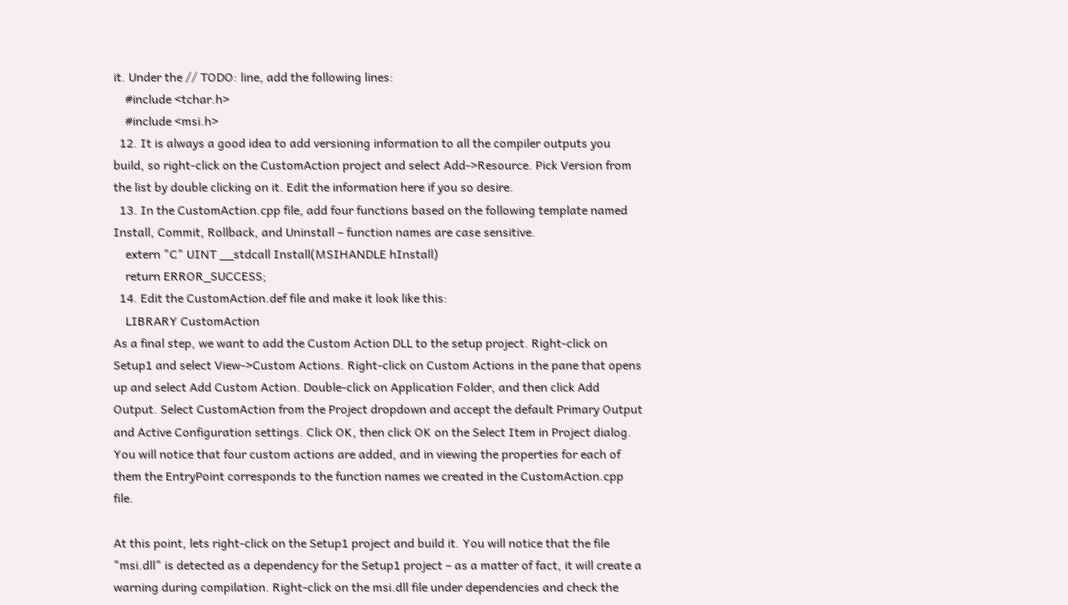it. Under the // TODO: line, add the following lines:
    #include <tchar.h>
    #include <msi.h>
  12. It is always a good idea to add versioning information to all the compiler outputs you build, so right-click on the CustomAction project and select Add->Resource. Pick Version from the list by double clicking on it. Edit the information here if you so desire.
  13. In the CustomAction.cpp file, add four functions based on the following template named Install, Commit, Rollback, and Uninstall – function names are case sensitive.
    extern "C" UINT __stdcall Install(MSIHANDLE hInstall)
    return ERROR_SUCCESS;
  14. Edit the CustomAction.def file and make it look like this:
    LIBRARY CustomAction
As a final step, we want to add the Custom Action DLL to the setup project. Right-click on Setup1 and select View->Custom Actions. Right-click on Custom Actions in the pane that opens up and select Add Custom Action. Double-click on Application Folder, and then click Add Output. Select CustomAction from the Project dropdown and accept the default Primary Output and Active Configuration settings. Click OK, then click OK on the Select Item in Project dialog. You will notice that four custom actions are added, and in viewing the properties for each of them the EntryPoint corresponds to the function names we created in the CustomAction.cpp file.

At this point, lets right-click on the Setup1 project and build it. You will notice that the file "msi.dll" is detected as a dependency for the Setup1 project – as a matter of fact, it will create a warning during compilation. Right-click on the msi.dll file under dependencies and check the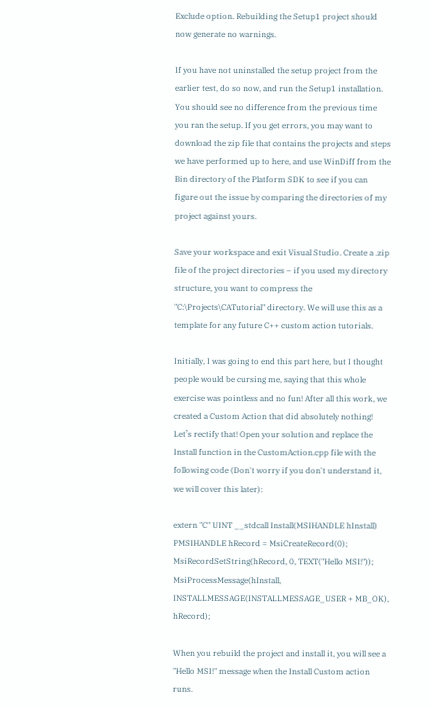Exclude option. Rebuilding the Setup1 project should now generate no warnings.

If you have not uninstalled the setup project from the earlier test, do so now, and run the Setup1 installation. You should see no difference from the previous time you ran the setup. If you get errors, you may want to download the zip file that contains the projects and steps we have performed up to here, and use WinDiff from the Bin directory of the Platform SDK to see if you can figure out the issue by comparing the directories of my project against yours.

Save your workspace and exit Visual Studio. Create a .zip file of the project directories – if you used my directory structure, you want to compress the "C:\Projects\CATutorial" directory. We will use this as a template for any future C++ custom action tutorials.

Initially, I was going to end this part here, but I thought people would be cursing me, saying that this whole exercise was pointless and no fun! After all this work, we created a Custom Action that did absolutely nothing! Let’s rectify that! Open your solution and replace the Install function in the CustomAction.cpp file with the following code (Don't worry if you don't understand it, we will cover this later):

extern "C" UINT __stdcall Install(MSIHANDLE hInstall)
PMSIHANDLE hRecord = MsiCreateRecord(0);
MsiRecordSetString(hRecord, 0, TEXT("Hello MSI!"));
MsiProcessMessage(hInstall, INSTALLMESSAGE(INSTALLMESSAGE_USER + MB_OK), hRecord);

When you rebuild the project and install it, you will see a "Hello MSI!" message when the Install Custom action runs.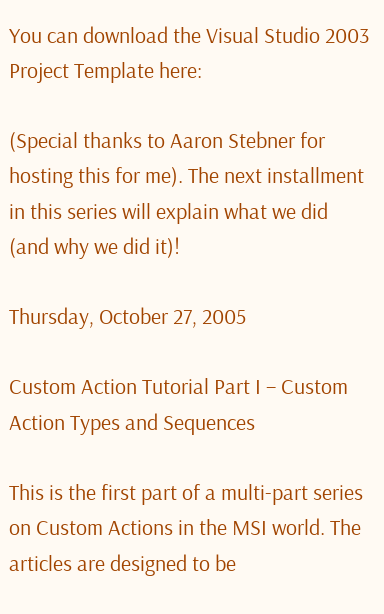You can download the Visual Studio 2003 Project Template here:

(Special thanks to Aaron Stebner for hosting this for me). The next installment in this series will explain what we did (and why we did it)!

Thursday, October 27, 2005

Custom Action Tutorial Part I – Custom Action Types and Sequences

This is the first part of a multi-part series on Custom Actions in the MSI world. The articles are designed to be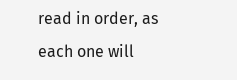read in order, as each one will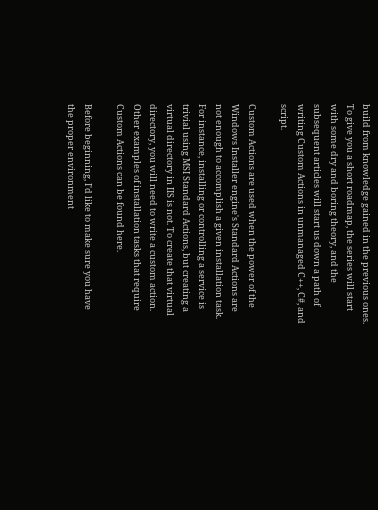build from knowledge gained in the previous ones. To give you a short roadmap, the series will start with some dry and boring theory, and the subsequent articles will start us down a path of writing Custom Actions in unmanaged C++, C#, and script.

Custom Actions are used when the power of the Windows Installer engine's Standard Actions are not enough to accomplish a given installation task. For instance, installing or controlling a service is trivial using MSI Standard Actions, but creating a virtual directory in IIS is not. To create that virtual directory, you will need to write a custom action. Other examples of installation tasks that require Custom Actions can be found here.

Before beginning, I'd like to make sure you have the proper environment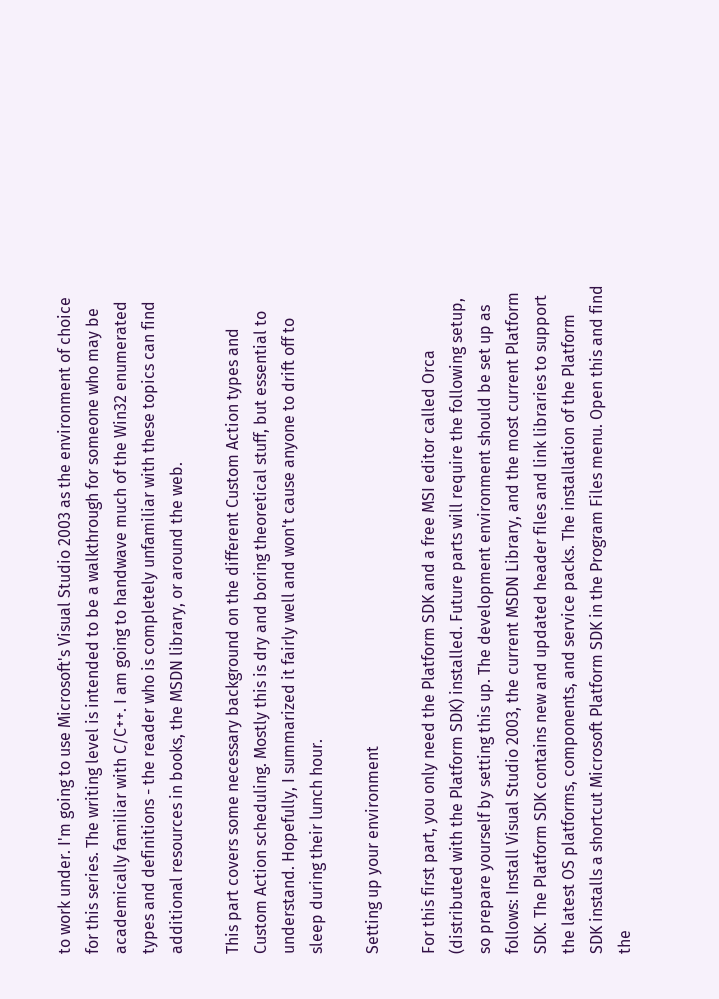to work under. I'm going to use Microsoft's Visual Studio 2003 as the environment of choice for this series. The writing level is intended to be a walkthrough for someone who may be academically familiar with C/C++. I am going to handwave much of the Win32 enumerated types and definitions - the reader who is completely unfamiliar with these topics can find additional resources in books, the MSDN library, or around the web.

This part covers some necessary background on the different Custom Action types and Custom Action scheduling. Mostly this is dry and boring theoretical stuff, but essential to understand. Hopefully, I summarized it fairly well and won't cause anyone to drift off to sleep during their lunch hour.

Setting up your environment

For this first part, you only need the Platform SDK and a free MSI editor called Orca (distributed with the Platform SDK) installed. Future parts will require the following setup, so prepare yourself by setting this up. The development environment should be set up as follows: Install Visual Studio 2003, the current MSDN Library, and the most current Platform SDK. The Platform SDK contains new and updated header files and link libraries to support the latest OS platforms, components, and service packs. The installation of the Platform SDK installs a shortcut Microsoft Platform SDK in the Program Files menu. Open this and find the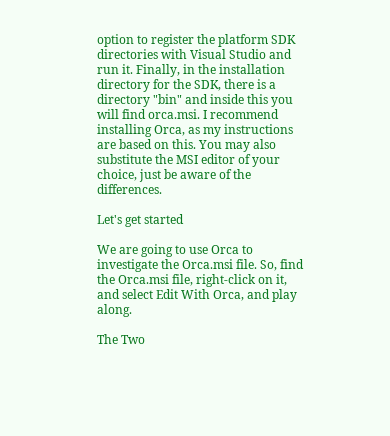option to register the platform SDK directories with Visual Studio and run it. Finally, in the installation directory for the SDK, there is a directory "bin" and inside this you will find orca.msi. I recommend installing Orca, as my instructions are based on this. You may also substitute the MSI editor of your choice, just be aware of the differences.

Let's get started

We are going to use Orca to investigate the Orca.msi file. So, find the Orca.msi file, right-click on it, and select Edit With Orca, and play along.

The Two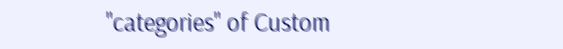"categories" of Custom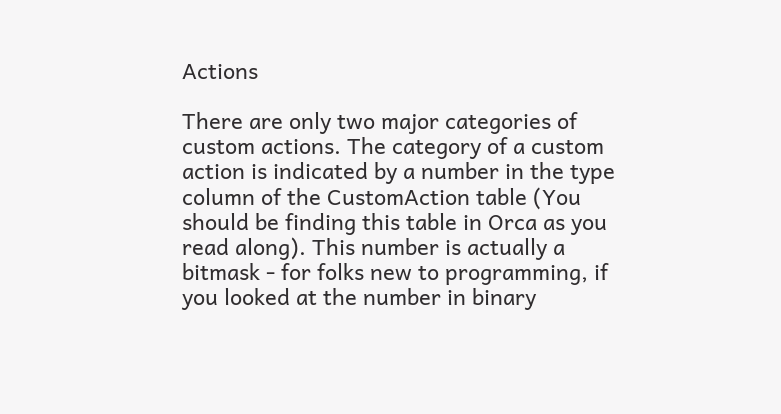Actions

There are only two major categories of custom actions. The category of a custom action is indicated by a number in the type column of the CustomAction table (You should be finding this table in Orca as you read along). This number is actually a bitmask - for folks new to programming, if you looked at the number in binary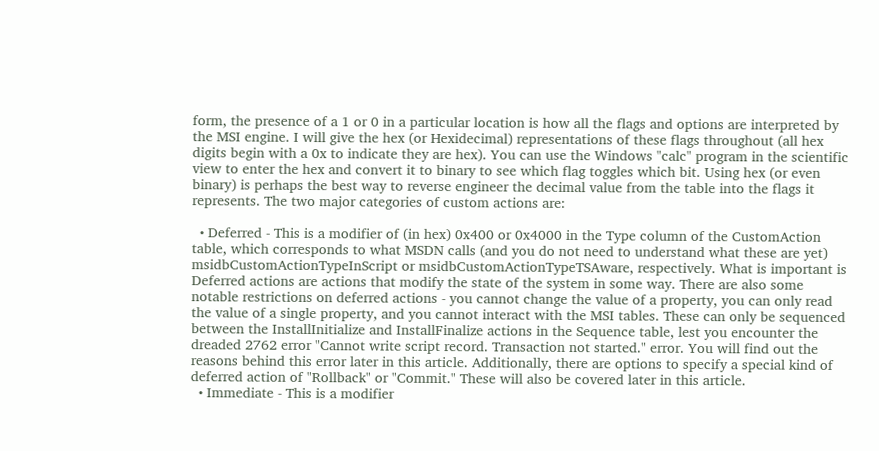form, the presence of a 1 or 0 in a particular location is how all the flags and options are interpreted by the MSI engine. I will give the hex (or Hexidecimal) representations of these flags throughout (all hex digits begin with a 0x to indicate they are hex). You can use the Windows "calc" program in the scientific view to enter the hex and convert it to binary to see which flag toggles which bit. Using hex (or even binary) is perhaps the best way to reverse engineer the decimal value from the table into the flags it represents. The two major categories of custom actions are:

  • Deferred - This is a modifier of (in hex) 0x400 or 0x4000 in the Type column of the CustomAction table, which corresponds to what MSDN calls (and you do not need to understand what these are yet) msidbCustomActionTypeInScript or msidbCustomActionTypeTSAware, respectively. What is important is Deferred actions are actions that modify the state of the system in some way. There are also some notable restrictions on deferred actions - you cannot change the value of a property, you can only read the value of a single property, and you cannot interact with the MSI tables. These can only be sequenced between the InstallInitialize and InstallFinalize actions in the Sequence table, lest you encounter the dreaded 2762 error "Cannot write script record. Transaction not started." error. You will find out the reasons behind this error later in this article. Additionally, there are options to specify a special kind of deferred action of "Rollback" or "Commit." These will also be covered later in this article.
  • Immediate - This is a modifier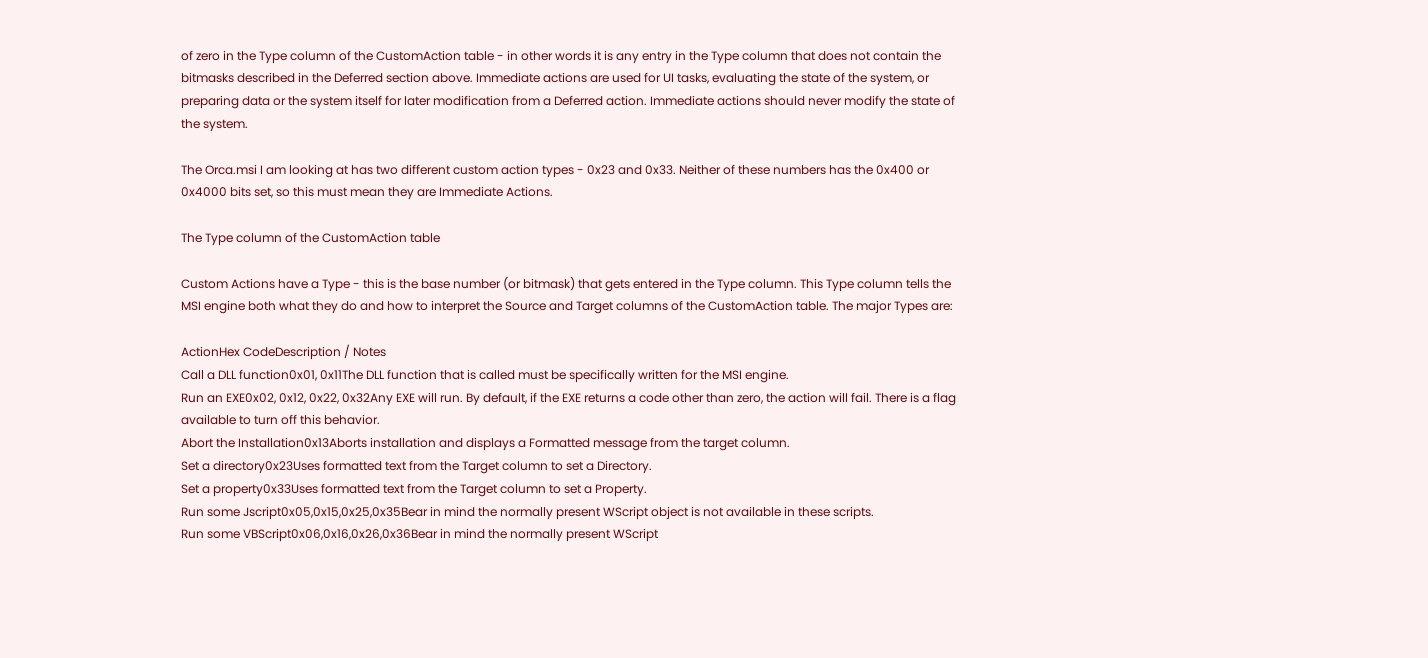of zero in the Type column of the CustomAction table - in other words it is any entry in the Type column that does not contain the bitmasks described in the Deferred section above. Immediate actions are used for UI tasks, evaluating the state of the system, or preparing data or the system itself for later modification from a Deferred action. Immediate actions should never modify the state of the system.

The Orca.msi I am looking at has two different custom action types - 0x23 and 0x33. Neither of these numbers has the 0x400 or 0x4000 bits set, so this must mean they are Immediate Actions.

The Type column of the CustomAction table

Custom Actions have a Type - this is the base number (or bitmask) that gets entered in the Type column. This Type column tells the MSI engine both what they do and how to interpret the Source and Target columns of the CustomAction table. The major Types are:

ActionHex CodeDescription / Notes
Call a DLL function0x01, 0x11The DLL function that is called must be specifically written for the MSI engine.
Run an EXE0x02, 0x12, 0x22, 0x32Any EXE will run. By default, if the EXE returns a code other than zero, the action will fail. There is a flag available to turn off this behavior.
Abort the Installation0x13Aborts installation and displays a Formatted message from the target column.
Set a directory0x23Uses formatted text from the Target column to set a Directory.
Set a property0x33Uses formatted text from the Target column to set a Property.
Run some Jscript0x05,0x15,0x25,0x35Bear in mind the normally present WScript object is not available in these scripts.
Run some VBScript0x06,0x16,0x26,0x36Bear in mind the normally present WScript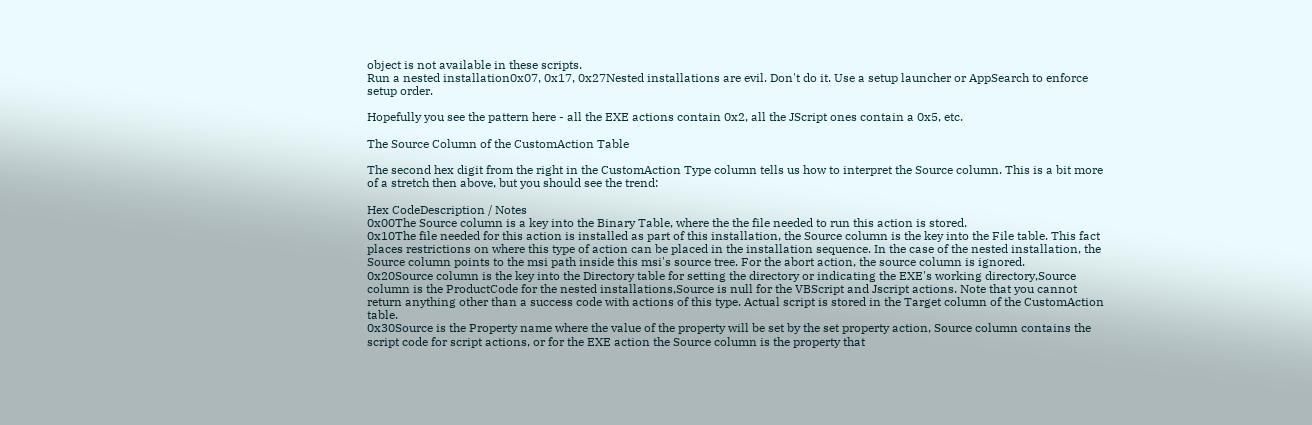object is not available in these scripts.
Run a nested installation0x07, 0x17, 0x27Nested installations are evil. Don't do it. Use a setup launcher or AppSearch to enforce setup order.

Hopefully you see the pattern here - all the EXE actions contain 0x2, all the JScript ones contain a 0x5, etc.

The Source Column of the CustomAction Table

The second hex digit from the right in the CustomAction Type column tells us how to interpret the Source column. This is a bit more of a stretch then above, but you should see the trend:

Hex CodeDescription / Notes
0x00The Source column is a key into the Binary Table, where the the file needed to run this action is stored.
0x10The file needed for this action is installed as part of this installation, the Source column is the key into the File table. This fact places restrictions on where this type of action can be placed in the installation sequence. In the case of the nested installation, the Source column points to the msi path inside this msi's source tree. For the abort action, the source column is ignored.
0x20Source column is the key into the Directory table for setting the directory or indicating the EXE's working directory,Source column is the ProductCode for the nested installations,Source is null for the VBScript and Jscript actions. Note that you cannot return anything other than a success code with actions of this type. Actual script is stored in the Target column of the CustomAction table.
0x30Source is the Property name where the value of the property will be set by the set property action, Source column contains the script code for script actions, or for the EXE action the Source column is the property that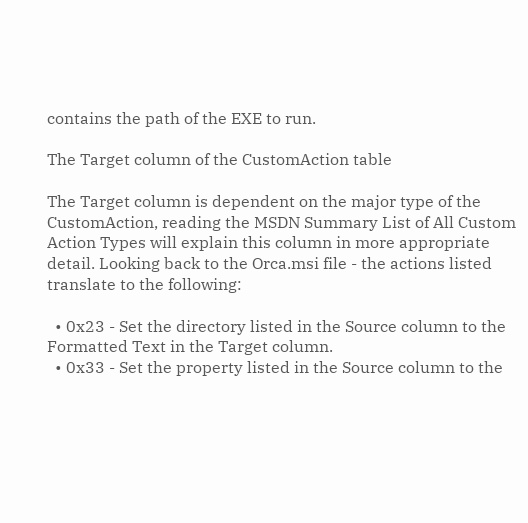contains the path of the EXE to run.

The Target column of the CustomAction table

The Target column is dependent on the major type of the CustomAction, reading the MSDN Summary List of All Custom Action Types will explain this column in more appropriate detail. Looking back to the Orca.msi file - the actions listed translate to the following:

  • 0x23 - Set the directory listed in the Source column to the Formatted Text in the Target column.
  • 0x33 - Set the property listed in the Source column to the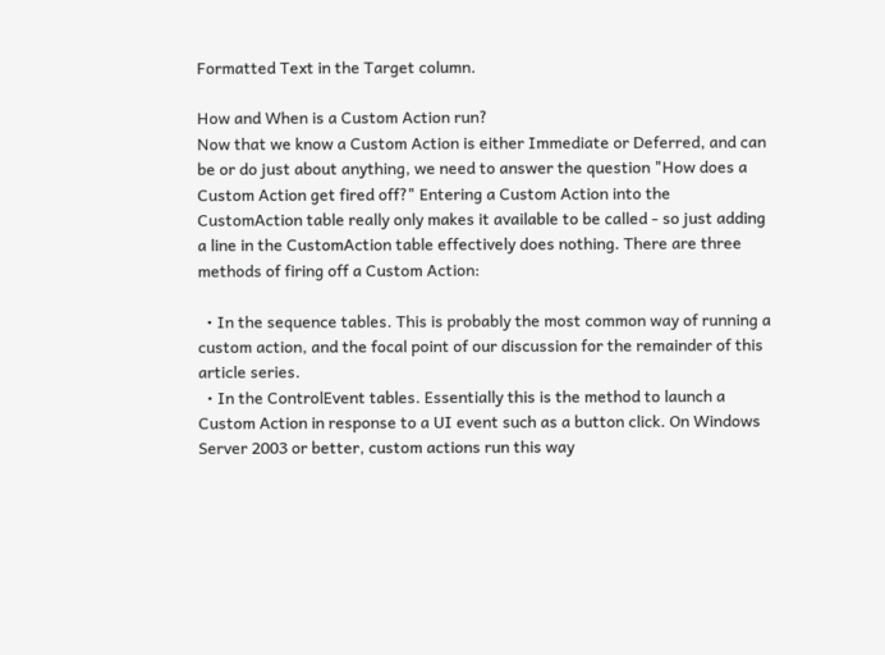Formatted Text in the Target column.

How and When is a Custom Action run?
Now that we know a Custom Action is either Immediate or Deferred, and can be or do just about anything, we need to answer the question "How does a Custom Action get fired off?" Entering a Custom Action into the CustomAction table really only makes it available to be called - so just adding a line in the CustomAction table effectively does nothing. There are three methods of firing off a Custom Action:

  • In the sequence tables. This is probably the most common way of running a custom action, and the focal point of our discussion for the remainder of this article series.
  • In the ControlEvent tables. Essentially this is the method to launch a Custom Action in response to a UI event such as a button click. On Windows Server 2003 or better, custom actions run this way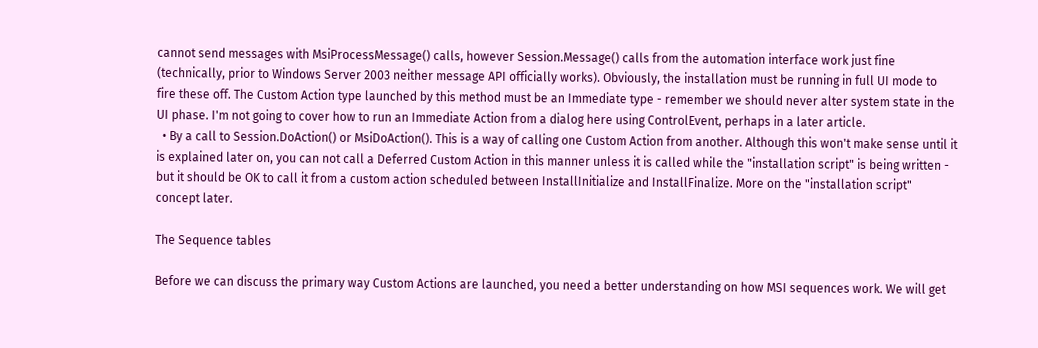cannot send messages with MsiProcessMessage() calls, however Session.Message() calls from the automation interface work just fine (technically, prior to Windows Server 2003 neither message API officially works). Obviously, the installation must be running in full UI mode to fire these off. The Custom Action type launched by this method must be an Immediate type - remember we should never alter system state in the UI phase. I'm not going to cover how to run an Immediate Action from a dialog here using ControlEvent, perhaps in a later article.
  • By a call to Session.DoAction() or MsiDoAction(). This is a way of calling one Custom Action from another. Although this won't make sense until it is explained later on, you can not call a Deferred Custom Action in this manner unless it is called while the "installation script" is being written - but it should be OK to call it from a custom action scheduled between InstallInitialize and InstallFinalize. More on the "installation script" concept later.

The Sequence tables

Before we can discuss the primary way Custom Actions are launched, you need a better understanding on how MSI sequences work. We will get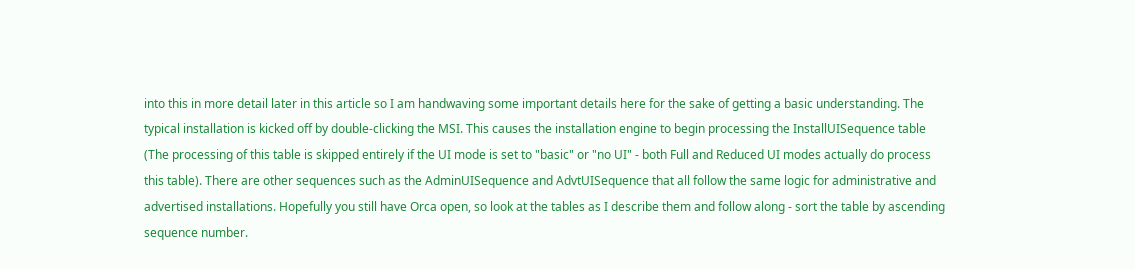into this in more detail later in this article so I am handwaving some important details here for the sake of getting a basic understanding. The typical installation is kicked off by double-clicking the MSI. This causes the installation engine to begin processing the InstallUISequence table (The processing of this table is skipped entirely if the UI mode is set to "basic" or "no UI" - both Full and Reduced UI modes actually do process this table). There are other sequences such as the AdminUISequence and AdvtUISequence that all follow the same logic for administrative and advertised installations. Hopefully you still have Orca open, so look at the tables as I describe them and follow along - sort the table by ascending sequence number.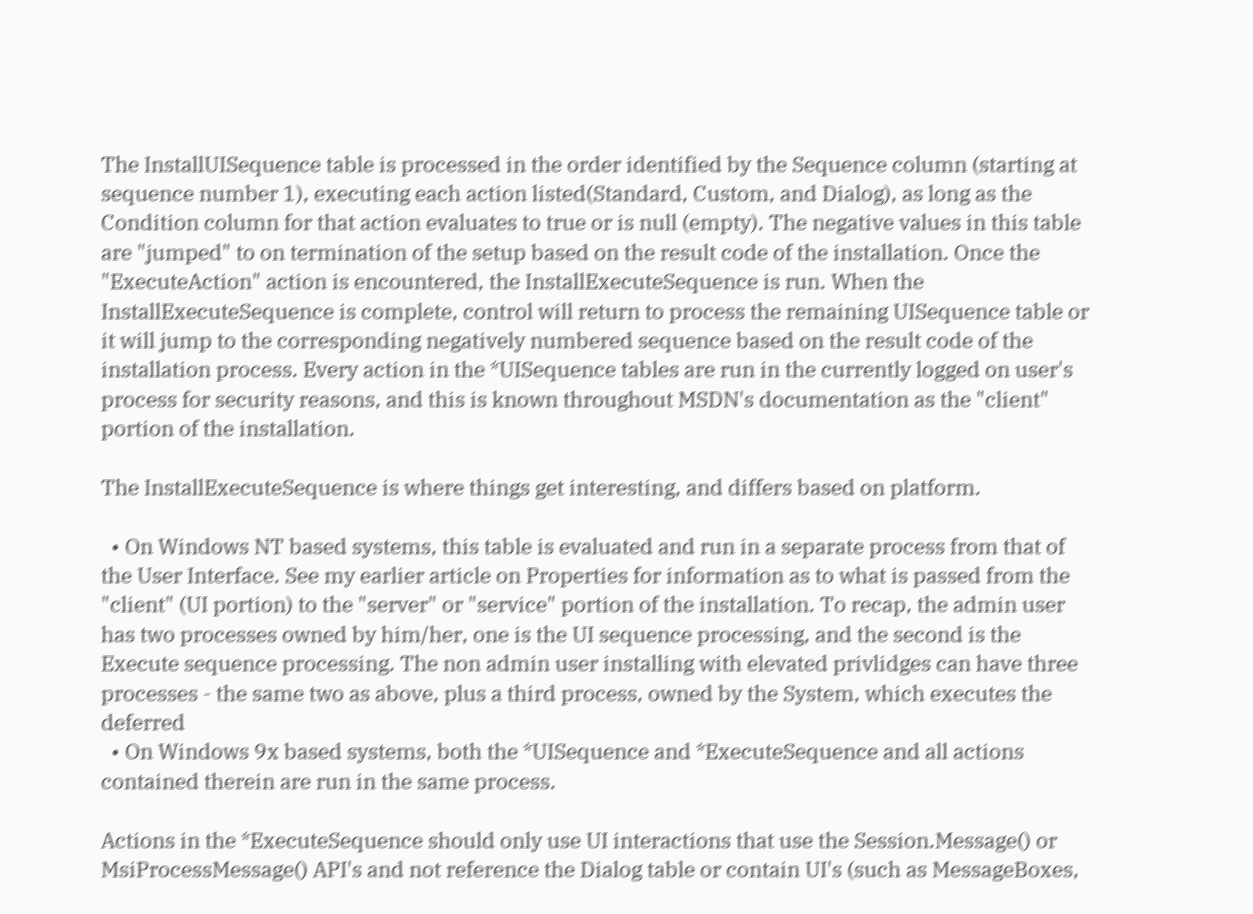The InstallUISequence table is processed in the order identified by the Sequence column (starting at sequence number 1), executing each action listed(Standard, Custom, and Dialog), as long as the Condition column for that action evaluates to true or is null (empty). The negative values in this table are "jumped" to on termination of the setup based on the result code of the installation. Once the "ExecuteAction" action is encountered, the InstallExecuteSequence is run. When the InstallExecuteSequence is complete, control will return to process the remaining UISequence table or it will jump to the corresponding negatively numbered sequence based on the result code of the installation process. Every action in the *UISequence tables are run in the currently logged on user's process for security reasons, and this is known throughout MSDN's documentation as the "client" portion of the installation.

The InstallExecuteSequence is where things get interesting, and differs based on platform.

  • On Windows NT based systems, this table is evaluated and run in a separate process from that of the User Interface. See my earlier article on Properties for information as to what is passed from the "client" (UI portion) to the "server" or "service" portion of the installation. To recap, the admin user has two processes owned by him/her, one is the UI sequence processing, and the second is the Execute sequence processing. The non admin user installing with elevated privlidges can have three processes - the same two as above, plus a third process, owned by the System, which executes the deferred
  • On Windows 9x based systems, both the *UISequence and *ExecuteSequence and all actions contained therein are run in the same process.

Actions in the *ExecuteSequence should only use UI interactions that use the Session.Message() or MsiProcessMessage() API's and not reference the Dialog table or contain UI's (such as MessageBoxes,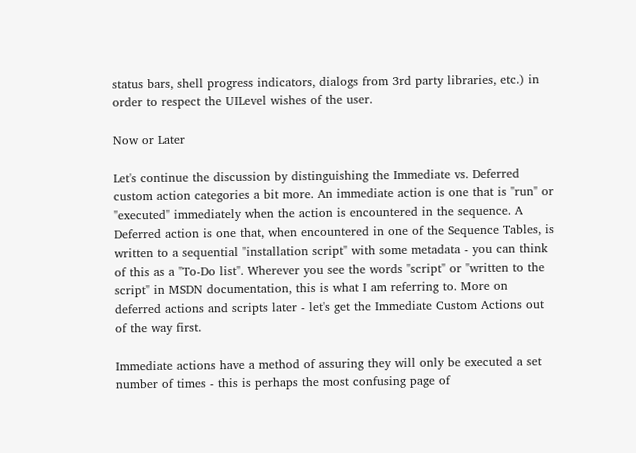status bars, shell progress indicators, dialogs from 3rd party libraries, etc.) in order to respect the UILevel wishes of the user.

Now or Later

Let's continue the discussion by distinguishing the Immediate vs. Deferred custom action categories a bit more. An immediate action is one that is "run" or "executed" immediately when the action is encountered in the sequence. A Deferred action is one that, when encountered in one of the Sequence Tables, is written to a sequential "installation script" with some metadata - you can think of this as a "To-Do list". Wherever you see the words "script" or "written to the script" in MSDN documentation, this is what I am referring to. More on deferred actions and scripts later - let's get the Immediate Custom Actions out of the way first.

Immediate actions have a method of assuring they will only be executed a set number of times - this is perhaps the most confusing page of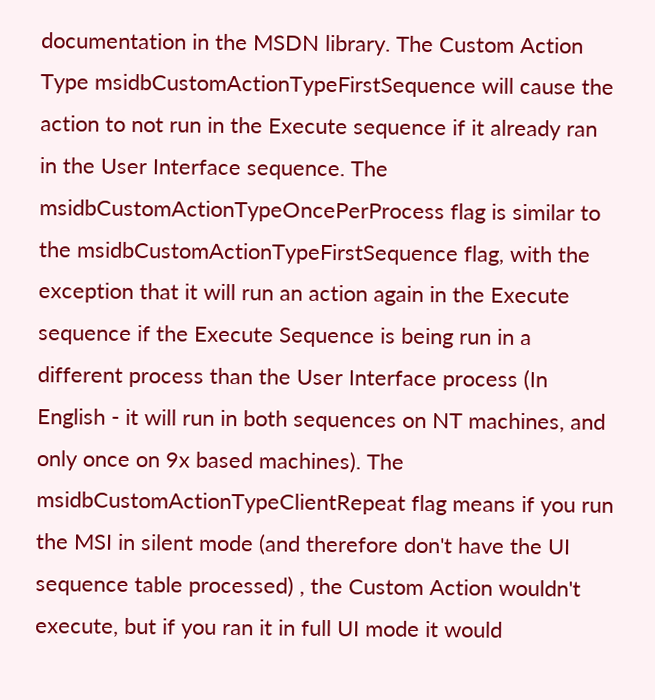documentation in the MSDN library. The Custom Action Type msidbCustomActionTypeFirstSequence will cause the action to not run in the Execute sequence if it already ran in the User Interface sequence. The msidbCustomActionTypeOncePerProcess flag is similar to the msidbCustomActionTypeFirstSequence flag, with the exception that it will run an action again in the Execute sequence if the Execute Sequence is being run in a different process than the User Interface process (In English - it will run in both sequences on NT machines, and only once on 9x based machines). The msidbCustomActionTypeClientRepeat flag means if you run the MSI in silent mode (and therefore don't have the UI sequence table processed) , the Custom Action wouldn't execute, but if you ran it in full UI mode it would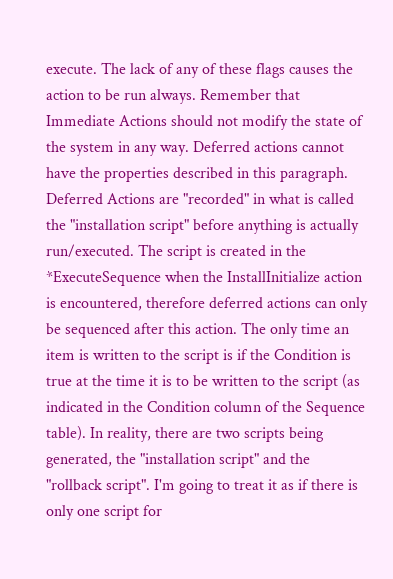execute. The lack of any of these flags causes the action to be run always. Remember that Immediate Actions should not modify the state of the system in any way. Deferred actions cannot have the properties described in this paragraph. Deferred Actions are "recorded" in what is called the "installation script" before anything is actually run/executed. The script is created in the *ExecuteSequence when the InstallInitialize action is encountered, therefore deferred actions can only be sequenced after this action. The only time an item is written to the script is if the Condition is true at the time it is to be written to the script (as indicated in the Condition column of the Sequence table). In reality, there are two scripts being generated, the "installation script" and the "rollback script". I'm going to treat it as if there is only one script for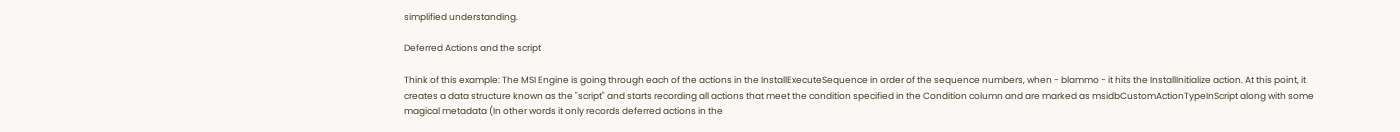simplified understanding.

Deferred Actions and the script

Think of this example: The MSI Engine is going through each of the actions in the InstallExecuteSequence in order of the sequence numbers, when - blammo - it hits the InstallInitialize action. At this point, it creates a data structure known as the "script" and starts recording all actions that meet the condition specified in the Condition column and are marked as msidbCustomActionTypeInScript along with some magical metadata (In other words it only records deferred actions in the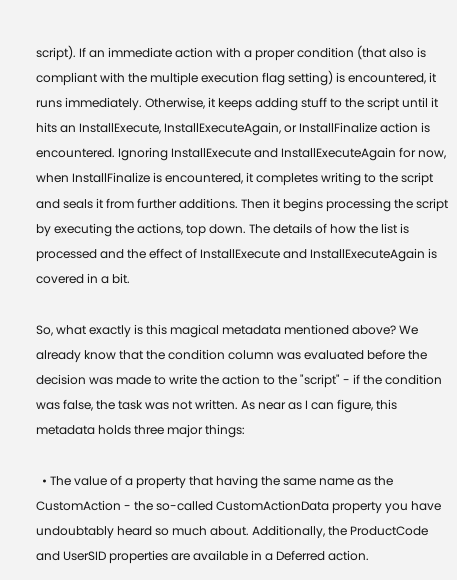script). If an immediate action with a proper condition (that also is compliant with the multiple execution flag setting) is encountered, it runs immediately. Otherwise, it keeps adding stuff to the script until it hits an InstallExecute, InstallExecuteAgain, or InstallFinalize action is encountered. Ignoring InstallExecute and InstallExecuteAgain for now, when InstallFinalize is encountered, it completes writing to the script and seals it from further additions. Then it begins processing the script by executing the actions, top down. The details of how the list is processed and the effect of InstallExecute and InstallExecuteAgain is covered in a bit.

So, what exactly is this magical metadata mentioned above? We already know that the condition column was evaluated before the decision was made to write the action to the "script" - if the condition was false, the task was not written. As near as I can figure, this metadata holds three major things:

  • The value of a property that having the same name as the CustomAction - the so-called CustomActionData property you have undoubtably heard so much about. Additionally, the ProductCode and UserSID properties are available in a Deferred action.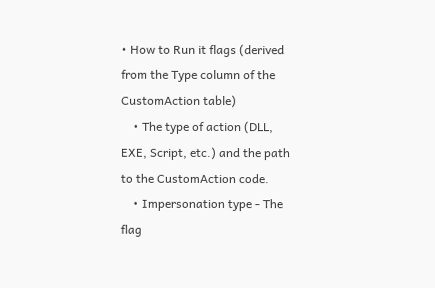• How to Run it flags (derived from the Type column of the CustomAction table)
    • The type of action (DLL, EXE, Script, etc.) and the path to the CustomAction code.
    • Impersonation type - The flag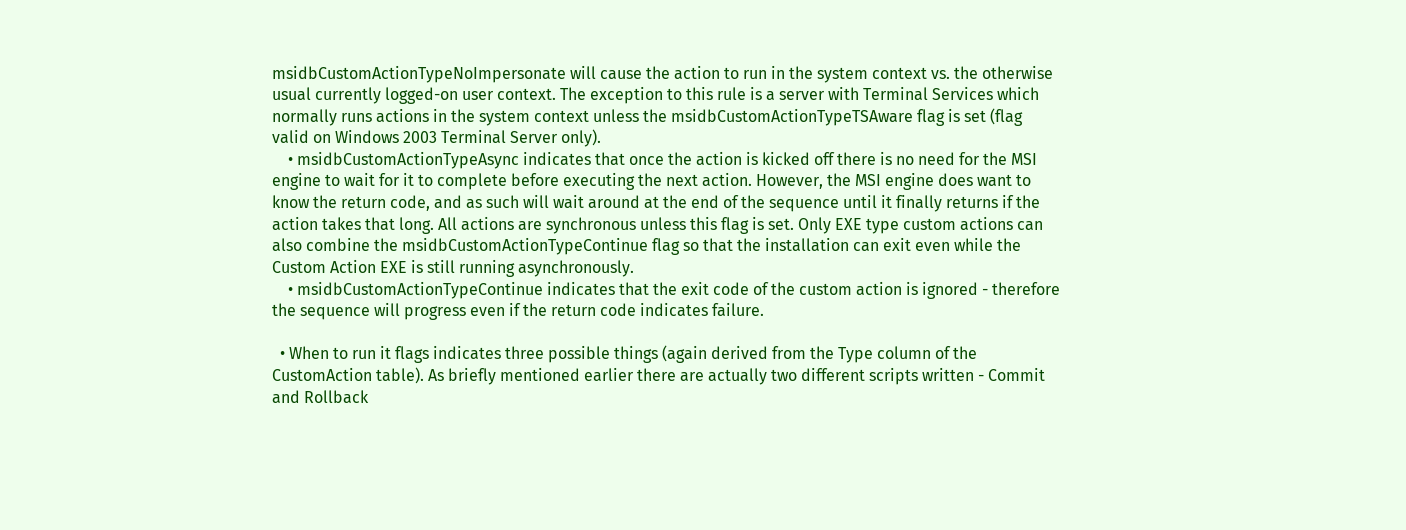msidbCustomActionTypeNoImpersonate will cause the action to run in the system context vs. the otherwise usual currently logged-on user context. The exception to this rule is a server with Terminal Services which normally runs actions in the system context unless the msidbCustomActionTypeTSAware flag is set (flag valid on Windows 2003 Terminal Server only).
    • msidbCustomActionTypeAsync indicates that once the action is kicked off there is no need for the MSI engine to wait for it to complete before executing the next action. However, the MSI engine does want to know the return code, and as such will wait around at the end of the sequence until it finally returns if the action takes that long. All actions are synchronous unless this flag is set. Only EXE type custom actions can also combine the msidbCustomActionTypeContinue flag so that the installation can exit even while the Custom Action EXE is still running asynchronously.
    • msidbCustomActionTypeContinue indicates that the exit code of the custom action is ignored - therefore the sequence will progress even if the return code indicates failure.

  • When to run it flags indicates three possible things (again derived from the Type column of the CustomAction table). As briefly mentioned earlier there are actually two different scripts written - Commit and Rollback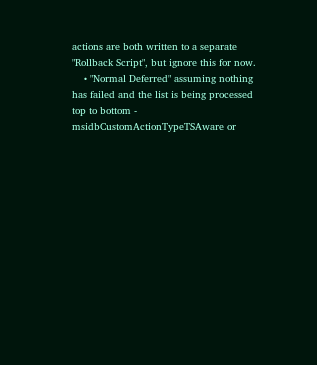actions are both written to a separate "Rollback Script", but ignore this for now.
    • "Normal Deferred" assuming nothing has failed and the list is being processed top to bottom - msidbCustomActionTypeTSAware or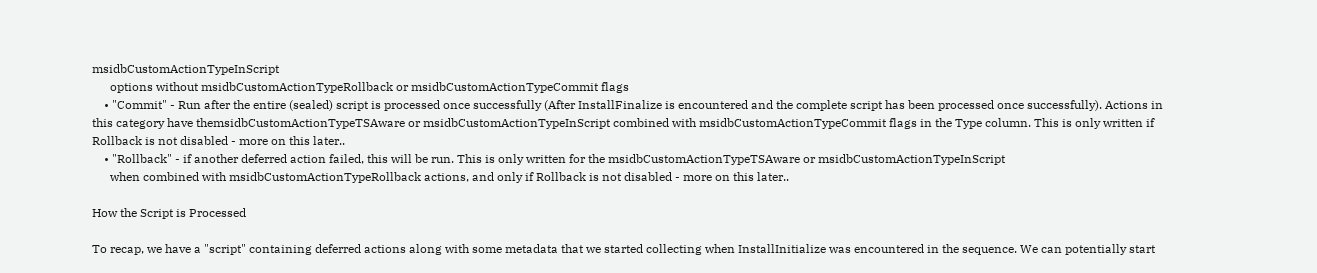msidbCustomActionTypeInScript
      options without msidbCustomActionTypeRollback or msidbCustomActionTypeCommit flags
    • "Commit" - Run after the entire (sealed) script is processed once successfully (After InstallFinalize is encountered and the complete script has been processed once successfully). Actions in this category have themsidbCustomActionTypeTSAware or msidbCustomActionTypeInScript combined with msidbCustomActionTypeCommit flags in the Type column. This is only written if Rollback is not disabled - more on this later..
    • "Rollback" - if another deferred action failed, this will be run. This is only written for the msidbCustomActionTypeTSAware or msidbCustomActionTypeInScript
      when combined with msidbCustomActionTypeRollback actions, and only if Rollback is not disabled - more on this later..

How the Script is Processed

To recap, we have a "script" containing deferred actions along with some metadata that we started collecting when InstallInitialize was encountered in the sequence. We can potentially start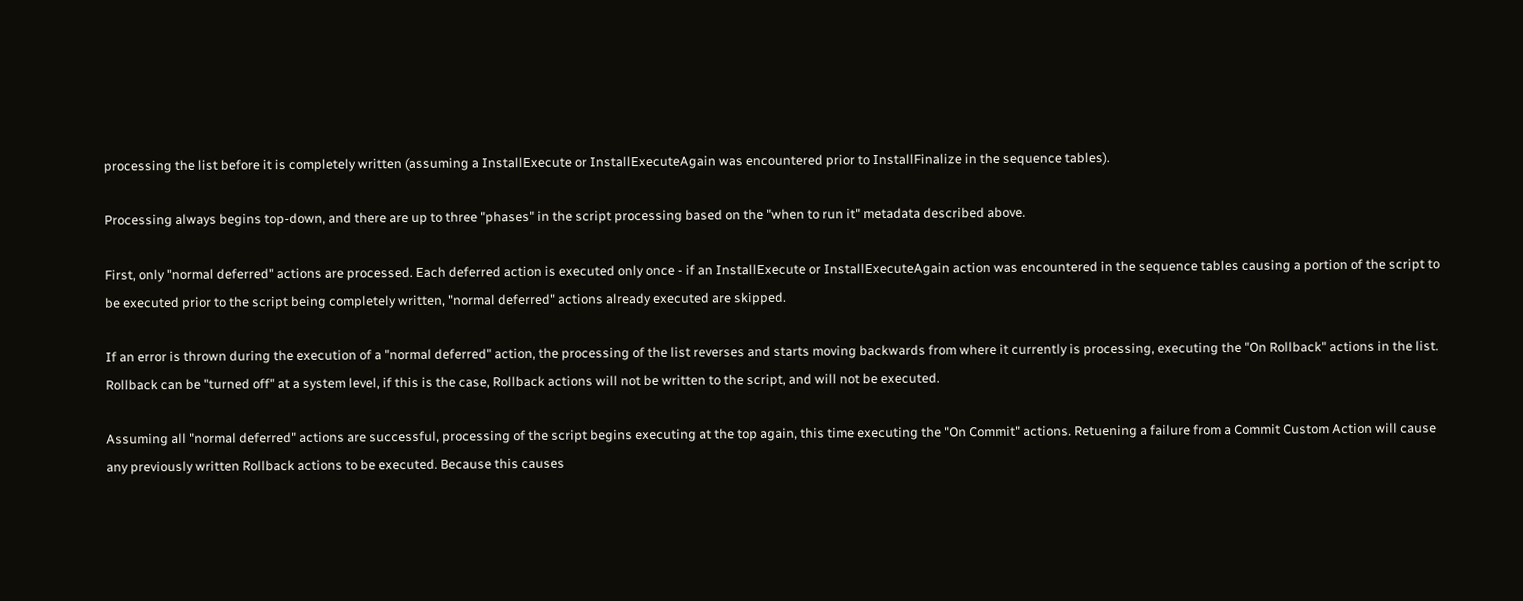processing the list before it is completely written (assuming a InstallExecute or InstallExecuteAgain was encountered prior to InstallFinalize in the sequence tables).

Processing always begins top-down, and there are up to three "phases" in the script processing based on the "when to run it" metadata described above.

First, only "normal deferred" actions are processed. Each deferred action is executed only once - if an InstallExecute or InstallExecuteAgain action was encountered in the sequence tables causing a portion of the script to be executed prior to the script being completely written, "normal deferred" actions already executed are skipped.

If an error is thrown during the execution of a "normal deferred" action, the processing of the list reverses and starts moving backwards from where it currently is processing, executing the "On Rollback" actions in the list. Rollback can be "turned off" at a system level, if this is the case, Rollback actions will not be written to the script, and will not be executed.

Assuming all "normal deferred" actions are successful, processing of the script begins executing at the top again, this time executing the "On Commit" actions. Retuening a failure from a Commit Custom Action will cause any previously written Rollback actions to be executed. Because this causes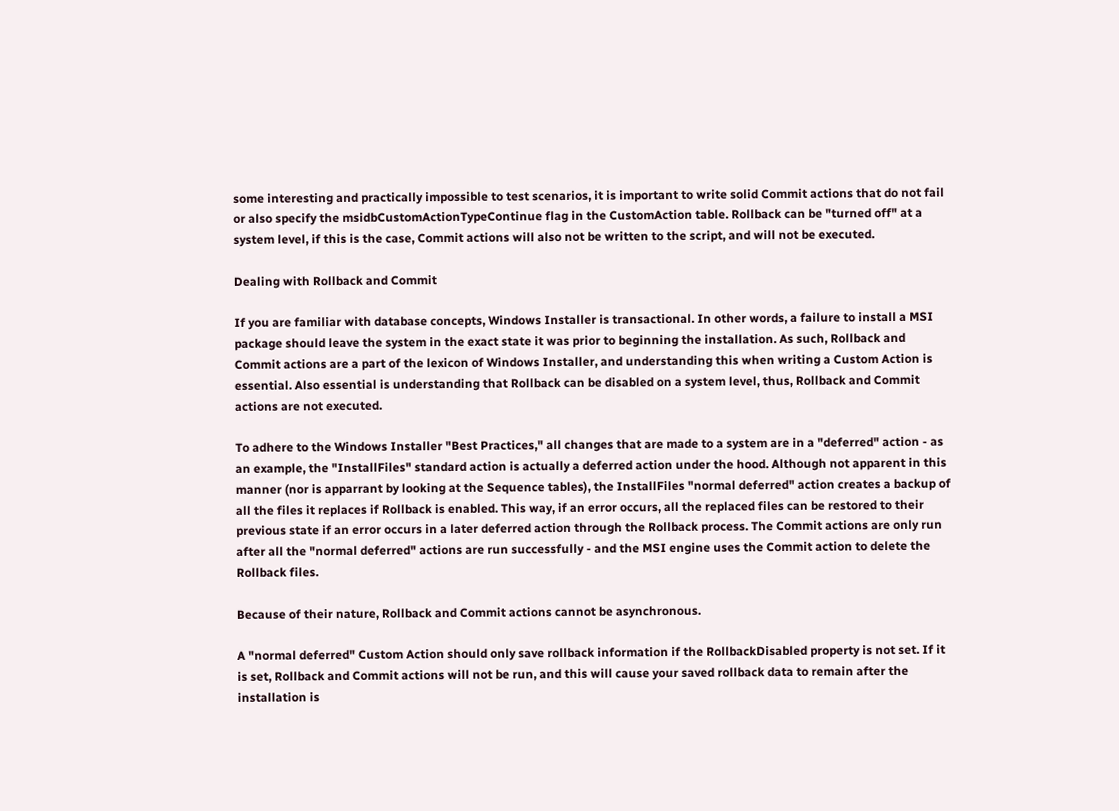some interesting and practically impossible to test scenarios, it is important to write solid Commit actions that do not fail or also specify the msidbCustomActionTypeContinue flag in the CustomAction table. Rollback can be "turned off" at a system level, if this is the case, Commit actions will also not be written to the script, and will not be executed.

Dealing with Rollback and Commit

If you are familiar with database concepts, Windows Installer is transactional. In other words, a failure to install a MSI package should leave the system in the exact state it was prior to beginning the installation. As such, Rollback and Commit actions are a part of the lexicon of Windows Installer, and understanding this when writing a Custom Action is essential. Also essential is understanding that Rollback can be disabled on a system level, thus, Rollback and Commit actions are not executed.

To adhere to the Windows Installer "Best Practices," all changes that are made to a system are in a "deferred" action - as an example, the "InstallFiles" standard action is actually a deferred action under the hood. Although not apparent in this manner (nor is apparrant by looking at the Sequence tables), the InstallFiles "normal deferred" action creates a backup of all the files it replaces if Rollback is enabled. This way, if an error occurs, all the replaced files can be restored to their previous state if an error occurs in a later deferred action through the Rollback process. The Commit actions are only run after all the "normal deferred" actions are run successfully - and the MSI engine uses the Commit action to delete the Rollback files.

Because of their nature, Rollback and Commit actions cannot be asynchronous.

A "normal deferred" Custom Action should only save rollback information if the RollbackDisabled property is not set. If it is set, Rollback and Commit actions will not be run, and this will cause your saved rollback data to remain after the installation is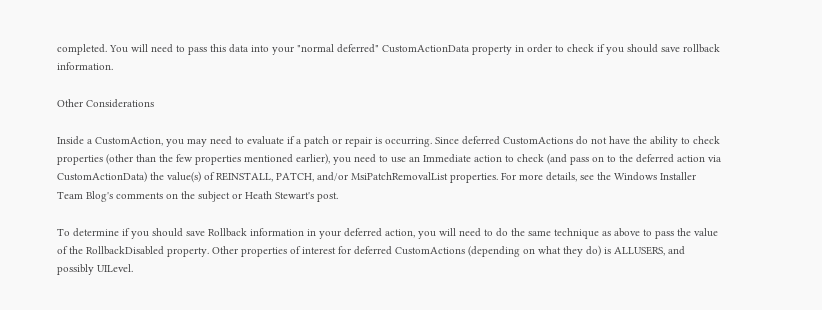completed. You will need to pass this data into your "normal deferred" CustomActionData property in order to check if you should save rollback information.

Other Considerations

Inside a CustomAction, you may need to evaluate if a patch or repair is occurring. Since deferred CustomActions do not have the ability to check properties (other than the few properties mentioned earlier), you need to use an Immediate action to check (and pass on to the deferred action via CustomActionData) the value(s) of REINSTALL, PATCH, and/or MsiPatchRemovalList properties. For more details, see the Windows Installer Team Blog's comments on the subject or Heath Stewart's post.

To determine if you should save Rollback information in your deferred action, you will need to do the same technique as above to pass the value of the RollbackDisabled property. Other properties of interest for deferred CustomActions (depending on what they do) is ALLUSERS, and possibly UILevel.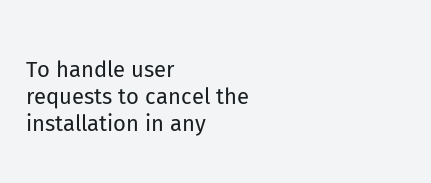To handle user requests to cancel the installation in any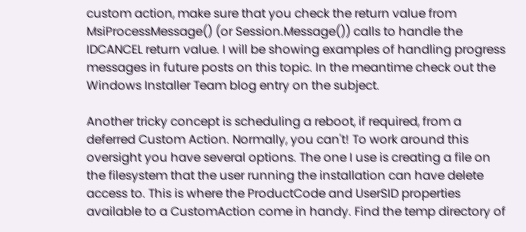custom action, make sure that you check the return value from MsiProcessMessage() (or Session.Message()) calls to handle the IDCANCEL return value. I will be showing examples of handling progress messages in future posts on this topic. In the meantime check out the Windows Installer Team blog entry on the subject.

Another tricky concept is scheduling a reboot, if required, from a deferred Custom Action. Normally, you can't! To work around this oversight you have several options. The one I use is creating a file on the filesystem that the user running the installation can have delete access to. This is where the ProductCode and UserSID properties available to a CustomAction come in handy. Find the temp directory of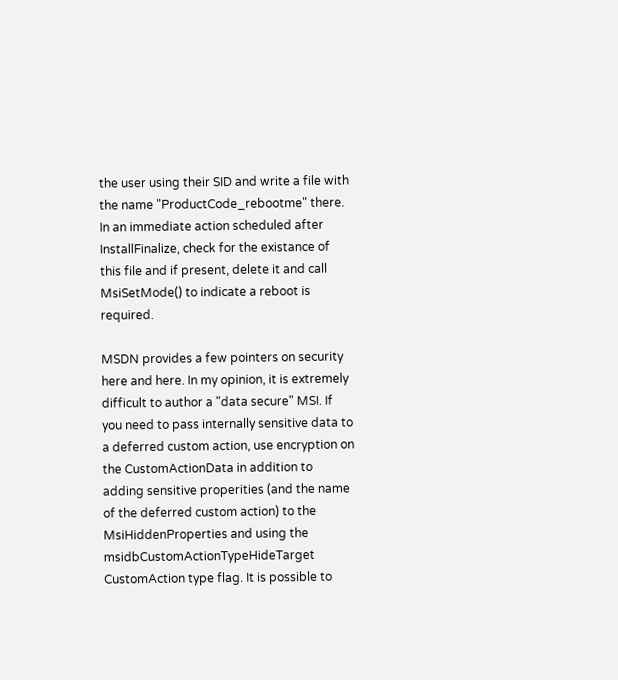the user using their SID and write a file with the name "ProductCode_rebootme" there. In an immediate action scheduled after InstallFinalize, check for the existance of this file and if present, delete it and call MsiSetMode() to indicate a reboot is required.

MSDN provides a few pointers on security here and here. In my opinion, it is extremely difficult to author a "data secure" MSI. If you need to pass internally sensitive data to a deferred custom action, use encryption on the CustomActionData in addition to adding sensitive properities (and the name of the deferred custom action) to the MsiHiddenProperties and using the msidbCustomActionTypeHideTarget CustomAction type flag. It is possible to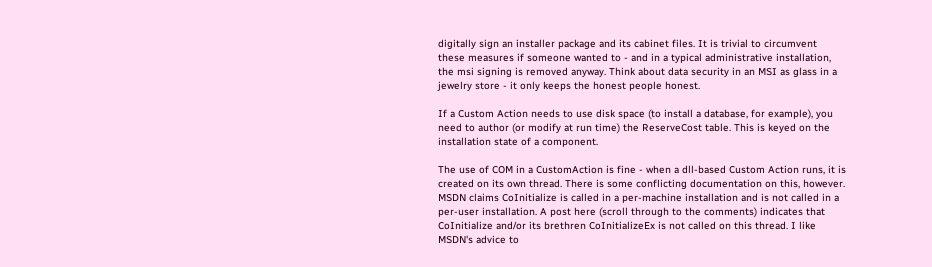digitally sign an installer package and its cabinet files. It is trivial to circumvent these measures if someone wanted to - and in a typical administrative installation, the msi signing is removed anyway. Think about data security in an MSI as glass in a jewelry store - it only keeps the honest people honest.

If a Custom Action needs to use disk space (to install a database, for example), you need to author (or modify at run time) the ReserveCost table. This is keyed on the installation state of a component.

The use of COM in a CustomAction is fine - when a dll-based Custom Action runs, it is created on its own thread. There is some conflicting documentation on this, however. MSDN claims CoInitialize is called in a per-machine installation and is not called in a per-user installation. A post here (scroll through to the comments) indicates that CoInitialize and/or its brethren CoInitializeEx is not called on this thread. I like MSDN's advice to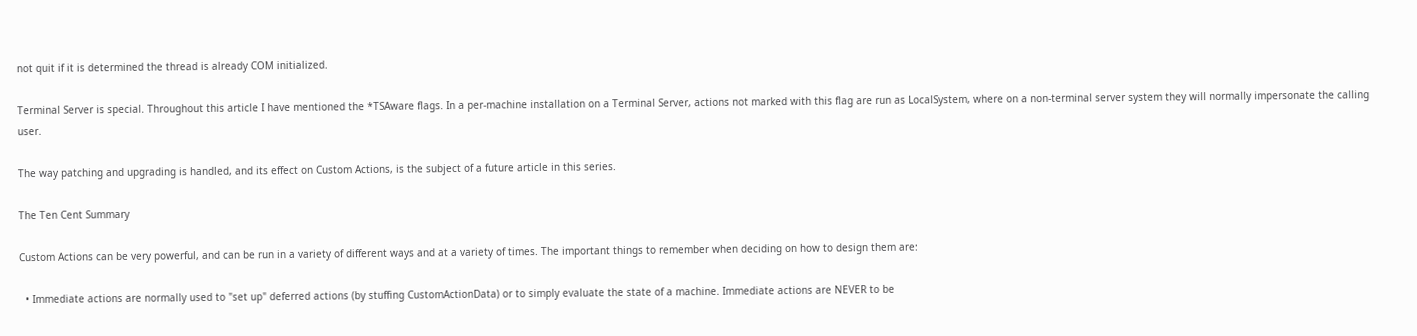not quit if it is determined the thread is already COM initialized.

Terminal Server is special. Throughout this article I have mentioned the *TSAware flags. In a per-machine installation on a Terminal Server, actions not marked with this flag are run as LocalSystem, where on a non-terminal server system they will normally impersonate the calling user.

The way patching and upgrading is handled, and its effect on Custom Actions, is the subject of a future article in this series.

The Ten Cent Summary

Custom Actions can be very powerful, and can be run in a variety of different ways and at a variety of times. The important things to remember when deciding on how to design them are:

  • Immediate actions are normally used to "set up" deferred actions (by stuffing CustomActionData) or to simply evaluate the state of a machine. Immediate actions are NEVER to be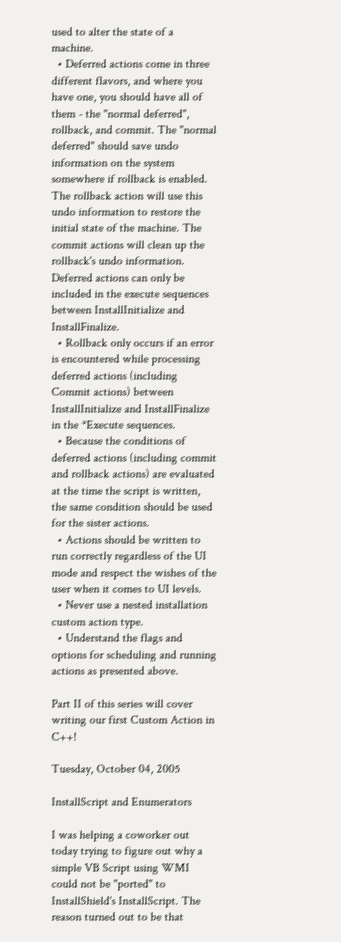used to alter the state of a machine.
  • Deferred actions come in three different flavors, and where you have one, you should have all of them - the "normal deferred", rollback, and commit. The "normal deferred" should save undo information on the system somewhere if rollback is enabled. The rollback action will use this undo information to restore the initial state of the machine. The commit actions will clean up the rollback's undo information. Deferred actions can only be included in the execute sequences between InstallInitialize and InstallFinalize.
  • Rollback only occurs if an error is encountered while processing deferred actions (including Commit actions) between InstallInitialize and InstallFinalize in the *Execute sequences.
  • Because the conditions of deferred actions (including commit and rollback actions) are evaluated at the time the script is written, the same condition should be used for the sister actions.
  • Actions should be written to run correctly regardless of the UI mode and respect the wishes of the user when it comes to UI levels.
  • Never use a nested installation custom action type.
  • Understand the flags and options for scheduling and running actions as presented above.

Part II of this series will cover writing our first Custom Action in C++!

Tuesday, October 04, 2005

InstallScript and Enumerators

I was helping a coworker out today trying to figure out why a simple VB Script using WMI could not be "ported" to InstallShield's InstallScript. The reason turned out to be that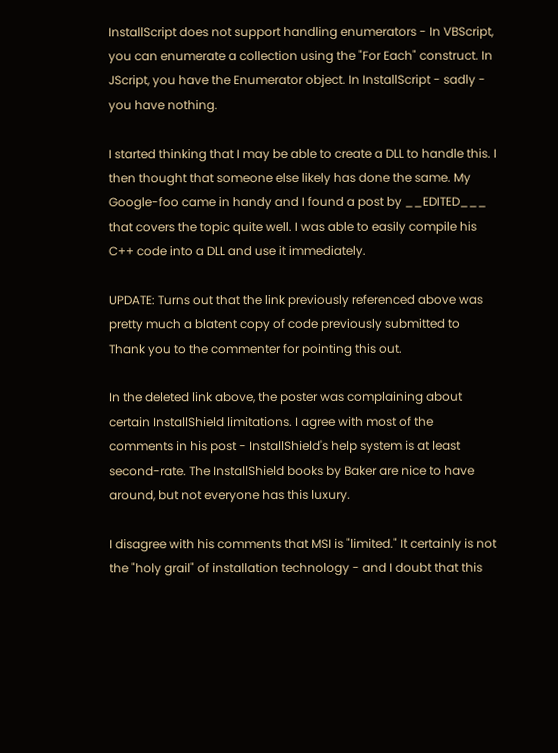InstallScript does not support handling enumerators - In VBScript, you can enumerate a collection using the "For Each" construct. In JScript, you have the Enumerator object. In InstallScript - sadly - you have nothing.

I started thinking that I may be able to create a DLL to handle this. I then thought that someone else likely has done the same. My Google-foo came in handy and I found a post by __EDITED___ that covers the topic quite well. I was able to easily compile his C++ code into a DLL and use it immediately.

UPDATE: Turns out that the link previously referenced above was pretty much a blatent copy of code previously submitted to Thank you to the commenter for pointing this out.

In the deleted link above, the poster was complaining about certain InstallShield limitations. I agree with most of the comments in his post - InstallShield's help system is at least second-rate. The InstallShield books by Baker are nice to have around, but not everyone has this luxury.

I disagree with his comments that MSI is "limited." It certainly is not the "holy grail" of installation technology - and I doubt that this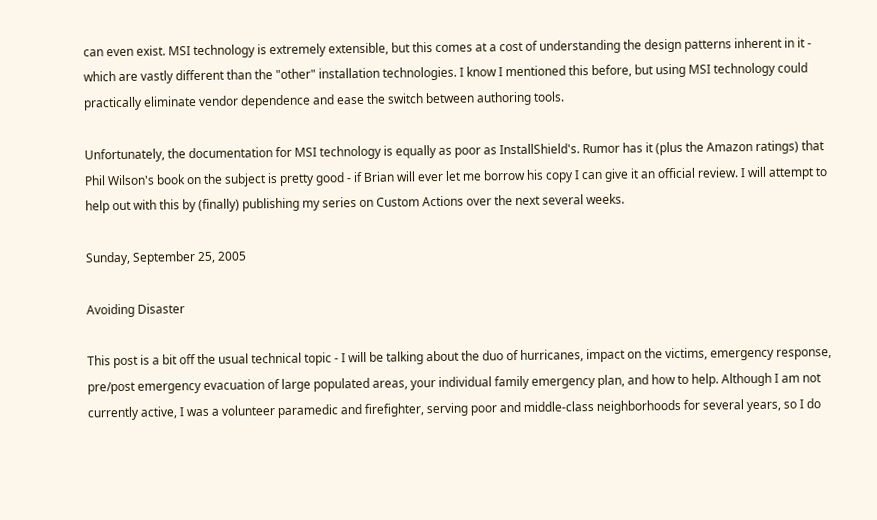can even exist. MSI technology is extremely extensible, but this comes at a cost of understanding the design patterns inherent in it - which are vastly different than the "other" installation technologies. I know I mentioned this before, but using MSI technology could practically eliminate vendor dependence and ease the switch between authoring tools.

Unfortunately, the documentation for MSI technology is equally as poor as InstallShield's. Rumor has it (plus the Amazon ratings) that Phil Wilson's book on the subject is pretty good - if Brian will ever let me borrow his copy I can give it an official review. I will attempt to help out with this by (finally) publishing my series on Custom Actions over the next several weeks.

Sunday, September 25, 2005

Avoiding Disaster

This post is a bit off the usual technical topic - I will be talking about the duo of hurricanes, impact on the victims, emergency response, pre/post emergency evacuation of large populated areas, your individual family emergency plan, and how to help. Although I am not currently active, I was a volunteer paramedic and firefighter, serving poor and middle-class neighborhoods for several years, so I do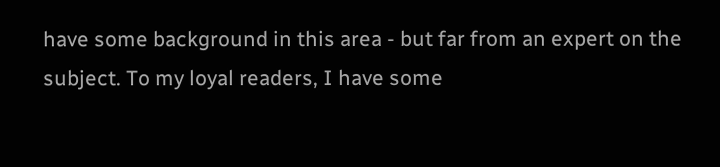have some background in this area - but far from an expert on the subject. To my loyal readers, I have some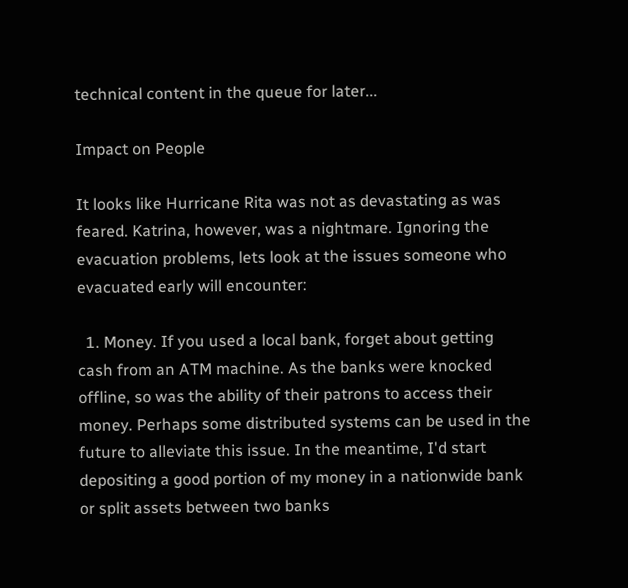technical content in the queue for later...

Impact on People

It looks like Hurricane Rita was not as devastating as was feared. Katrina, however, was a nightmare. Ignoring the evacuation problems, lets look at the issues someone who evacuated early will encounter:

  1. Money. If you used a local bank, forget about getting cash from an ATM machine. As the banks were knocked offline, so was the ability of their patrons to access their money. Perhaps some distributed systems can be used in the future to alleviate this issue. In the meantime, I'd start depositing a good portion of my money in a nationwide bank or split assets between two banks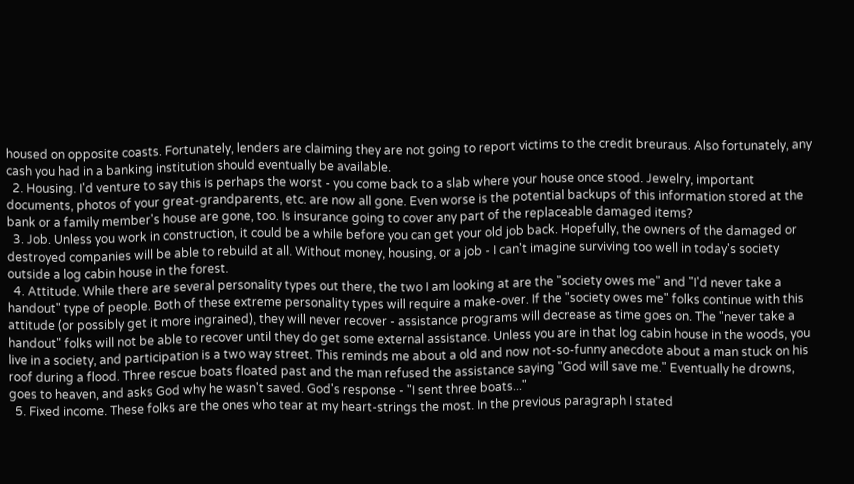housed on opposite coasts. Fortunately, lenders are claiming they are not going to report victims to the credit breuraus. Also fortunately, any cash you had in a banking institution should eventually be available.
  2. Housing. I'd venture to say this is perhaps the worst - you come back to a slab where your house once stood. Jewelry, important documents, photos of your great-grandparents, etc. are now all gone. Even worse is the potential backups of this information stored at the bank or a family member's house are gone, too. Is insurance going to cover any part of the replaceable damaged items?
  3. Job. Unless you work in construction, it could be a while before you can get your old job back. Hopefully, the owners of the damaged or destroyed companies will be able to rebuild at all. Without money, housing, or a job - I can't imagine surviving too well in today's society outside a log cabin house in the forest.
  4. Attitude. While there are several personality types out there, the two I am looking at are the "society owes me" and "I'd never take a handout" type of people. Both of these extreme personality types will require a make-over. If the "society owes me" folks continue with this attitude (or possibly get it more ingrained), they will never recover - assistance programs will decrease as time goes on. The "never take a handout" folks will not be able to recover until they do get some external assistance. Unless you are in that log cabin house in the woods, you live in a society, and participation is a two way street. This reminds me about a old and now not-so-funny anecdote about a man stuck on his roof during a flood. Three rescue boats floated past and the man refused the assistance saying "God will save me." Eventually he drowns, goes to heaven, and asks God why he wasn't saved. God's response - "I sent three boats..."
  5. Fixed income. These folks are the ones who tear at my heart-strings the most. In the previous paragraph I stated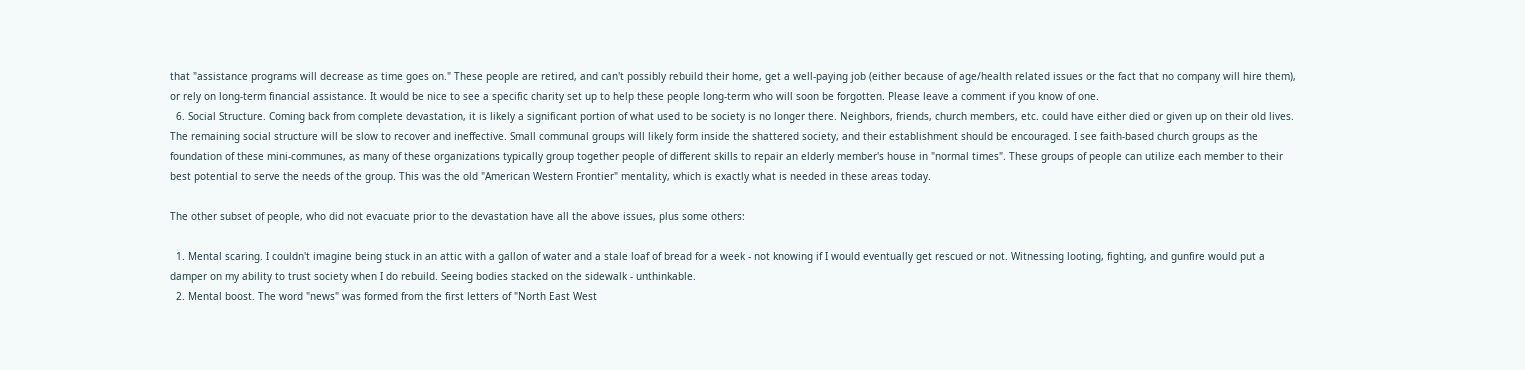that "assistance programs will decrease as time goes on." These people are retired, and can't possibly rebuild their home, get a well-paying job (either because of age/health related issues or the fact that no company will hire them), or rely on long-term financial assistance. It would be nice to see a specific charity set up to help these people long-term who will soon be forgotten. Please leave a comment if you know of one.
  6. Social Structure. Coming back from complete devastation, it is likely a significant portion of what used to be society is no longer there. Neighbors, friends, church members, etc. could have either died or given up on their old lives. The remaining social structure will be slow to recover and ineffective. Small communal groups will likely form inside the shattered society, and their establishment should be encouraged. I see faith-based church groups as the foundation of these mini-communes, as many of these organizations typically group together people of different skills to repair an elderly member's house in "normal times". These groups of people can utilize each member to their best potential to serve the needs of the group. This was the old "American Western Frontier" mentality, which is exactly what is needed in these areas today.

The other subset of people, who did not evacuate prior to the devastation have all the above issues, plus some others:

  1. Mental scaring. I couldn't imagine being stuck in an attic with a gallon of water and a stale loaf of bread for a week - not knowing if I would eventually get rescued or not. Witnessing looting, fighting, and gunfire would put a damper on my ability to trust society when I do rebuild. Seeing bodies stacked on the sidewalk - unthinkable.
  2. Mental boost. The word "news" was formed from the first letters of "North East West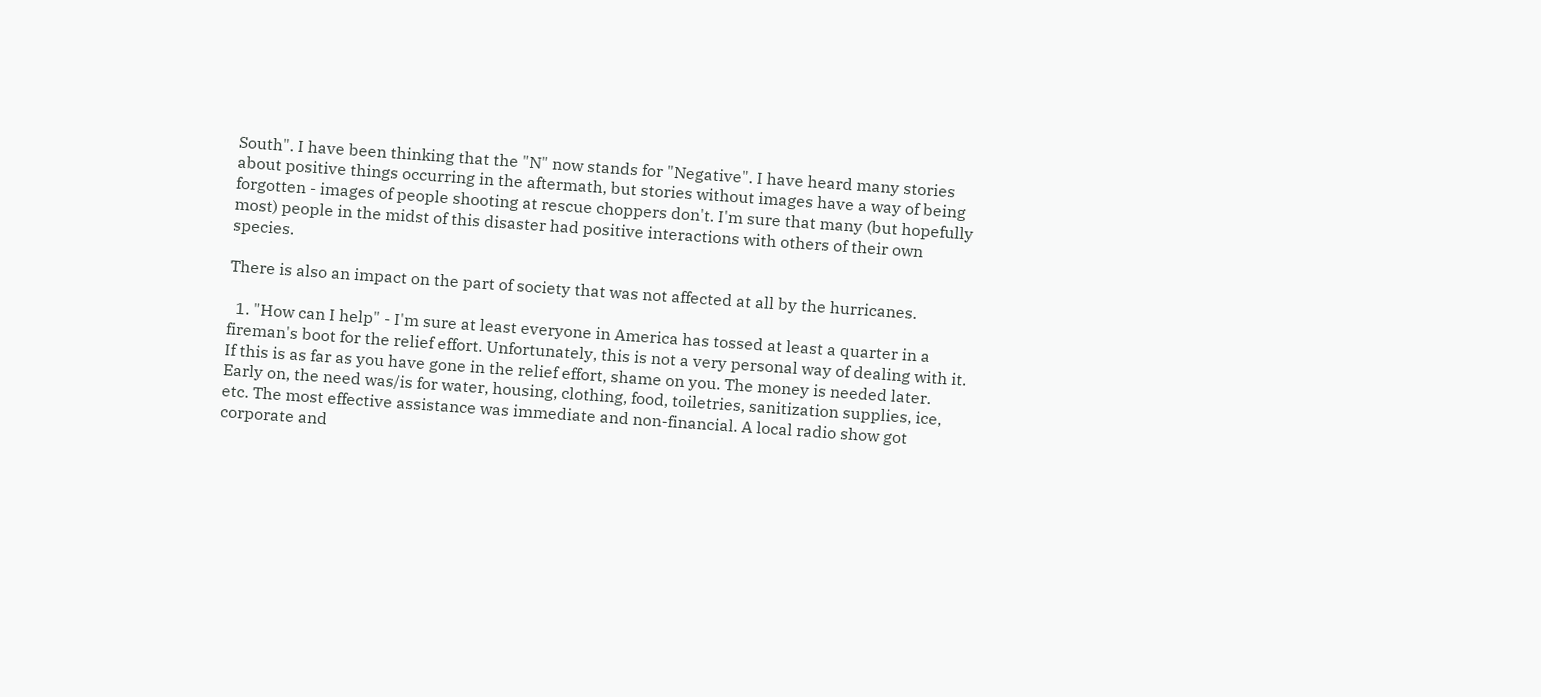South". I have been thinking that the "N" now stands for "Negative". I have heard many stories about positive things occurring in the aftermath, but stories without images have a way of being forgotten - images of people shooting at rescue choppers don't. I'm sure that many (but hopefully most) people in the midst of this disaster had positive interactions with others of their own species.

There is also an impact on the part of society that was not affected at all by the hurricanes.

  1. "How can I help" - I'm sure at least everyone in America has tossed at least a quarter in a fireman's boot for the relief effort. Unfortunately, this is not a very personal way of dealing with it. If this is as far as you have gone in the relief effort, shame on you. The money is needed later. Early on, the need was/is for water, housing, clothing, food, toiletries, sanitization supplies, ice, etc. The most effective assistance was immediate and non-financial. A local radio show got corporate and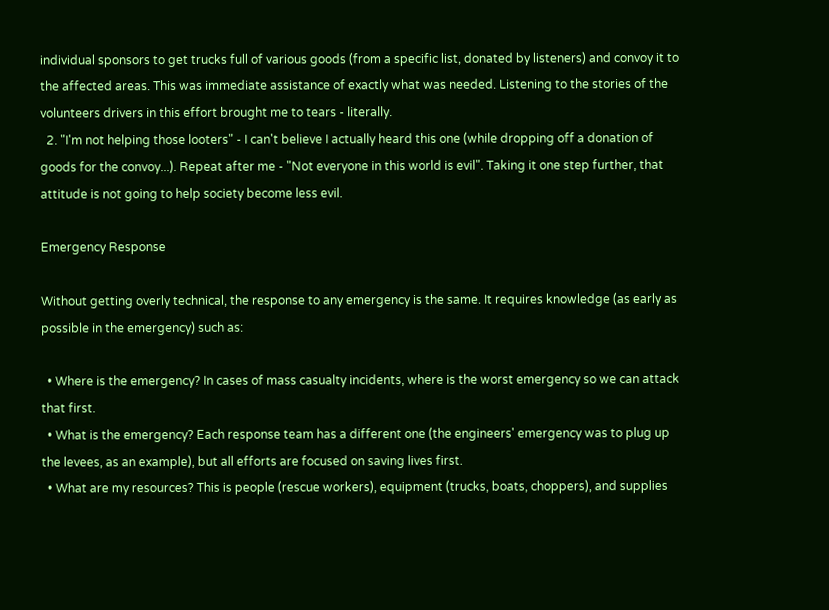individual sponsors to get trucks full of various goods (from a specific list, donated by listeners) and convoy it to the affected areas. This was immediate assistance of exactly what was needed. Listening to the stories of the volunteers drivers in this effort brought me to tears - literally.
  2. "I'm not helping those looters" - I can't believe I actually heard this one (while dropping off a donation of goods for the convoy...). Repeat after me - "Not everyone in this world is evil". Taking it one step further, that attitude is not going to help society become less evil.

Emergency Response

Without getting overly technical, the response to any emergency is the same. It requires knowledge (as early as possible in the emergency) such as:

  • Where is the emergency? In cases of mass casualty incidents, where is the worst emergency so we can attack that first.
  • What is the emergency? Each response team has a different one (the engineers' emergency was to plug up the levees, as an example), but all efforts are focused on saving lives first.
  • What are my resources? This is people (rescue workers), equipment (trucks, boats, choppers), and supplies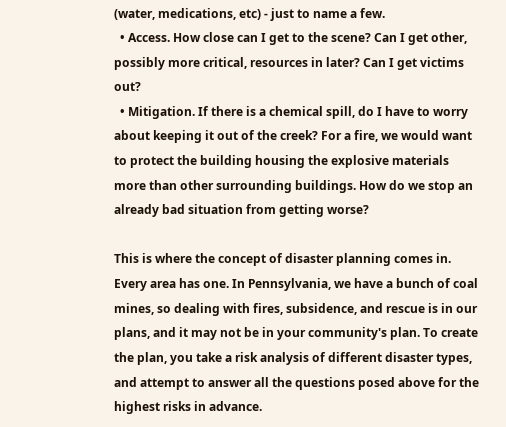(water, medications, etc) - just to name a few.
  • Access. How close can I get to the scene? Can I get other, possibly more critical, resources in later? Can I get victims out?
  • Mitigation. If there is a chemical spill, do I have to worry about keeping it out of the creek? For a fire, we would want to protect the building housing the explosive materials more than other surrounding buildings. How do we stop an already bad situation from getting worse?

This is where the concept of disaster planning comes in. Every area has one. In Pennsylvania, we have a bunch of coal mines, so dealing with fires, subsidence, and rescue is in our plans, and it may not be in your community's plan. To create the plan, you take a risk analysis of different disaster types, and attempt to answer all the questions posed above for the highest risks in advance.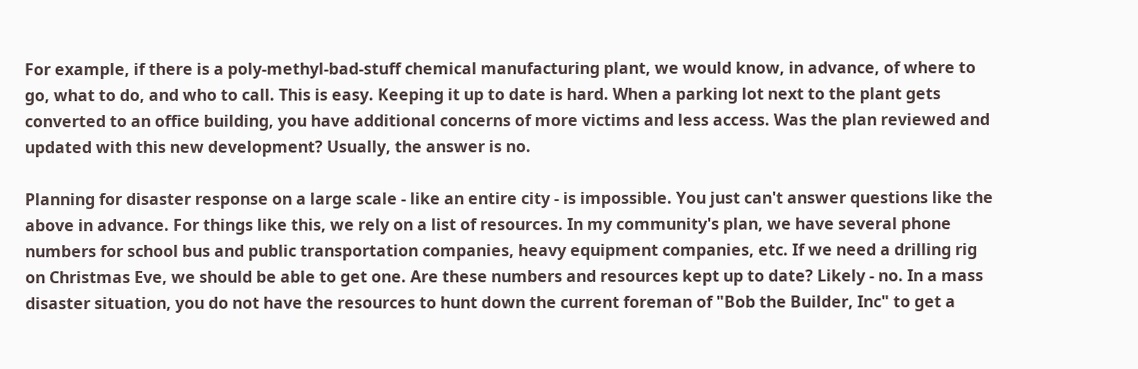For example, if there is a poly-methyl-bad-stuff chemical manufacturing plant, we would know, in advance, of where to go, what to do, and who to call. This is easy. Keeping it up to date is hard. When a parking lot next to the plant gets converted to an office building, you have additional concerns of more victims and less access. Was the plan reviewed and updated with this new development? Usually, the answer is no.

Planning for disaster response on a large scale - like an entire city - is impossible. You just can't answer questions like the above in advance. For things like this, we rely on a list of resources. In my community's plan, we have several phone numbers for school bus and public transportation companies, heavy equipment companies, etc. If we need a drilling rig on Christmas Eve, we should be able to get one. Are these numbers and resources kept up to date? Likely - no. In a mass disaster situation, you do not have the resources to hunt down the current foreman of "Bob the Builder, Inc" to get a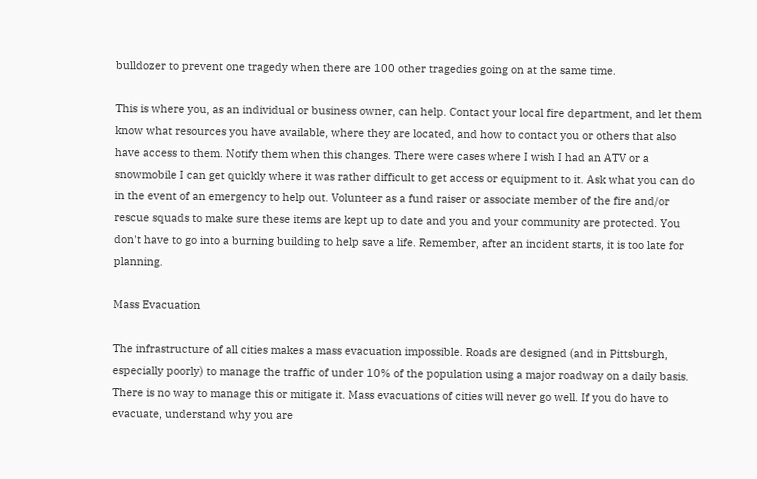bulldozer to prevent one tragedy when there are 100 other tragedies going on at the same time.

This is where you, as an individual or business owner, can help. Contact your local fire department, and let them know what resources you have available, where they are located, and how to contact you or others that also have access to them. Notify them when this changes. There were cases where I wish I had an ATV or a snowmobile I can get quickly where it was rather difficult to get access or equipment to it. Ask what you can do in the event of an emergency to help out. Volunteer as a fund raiser or associate member of the fire and/or rescue squads to make sure these items are kept up to date and you and your community are protected. You don't have to go into a burning building to help save a life. Remember, after an incident starts, it is too late for planning.

Mass Evacuation

The infrastructure of all cities makes a mass evacuation impossible. Roads are designed (and in Pittsburgh, especially poorly) to manage the traffic of under 10% of the population using a major roadway on a daily basis. There is no way to manage this or mitigate it. Mass evacuations of cities will never go well. If you do have to evacuate, understand why you are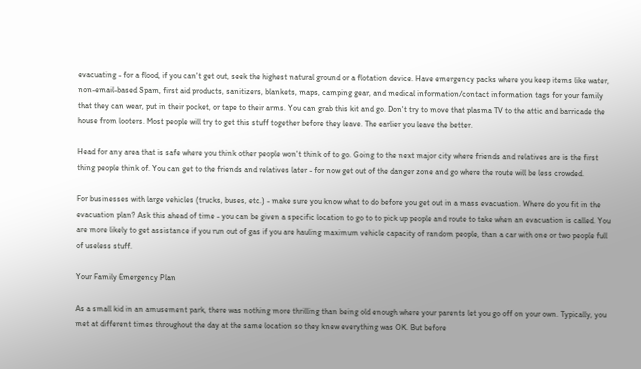evacuating - for a flood, if you can't get out, seek the highest natural ground or a flotation device. Have emergency packs where you keep items like water, non-email-based Spam, first aid products, sanitizers, blankets, maps, camping gear, and medical information/contact information tags for your family that they can wear, put in their pocket, or tape to their arms. You can grab this kit and go. Don't try to move that plasma TV to the attic and barricade the house from looters. Most people will try to get this stuff together before they leave. The earlier you leave the better.

Head for any area that is safe where you think other people won't think of to go. Going to the next major city where friends and relatives are is the first thing people think of. You can get to the friends and relatives later - for now get out of the danger zone and go where the route will be less crowded.

For businesses with large vehicles (trucks, buses, etc.) - make sure you know what to do before you get out in a mass evacuation. Where do you fit in the evacuation plan? Ask this ahead of time - you can be given a specific location to go to to pick up people and route to take when an evacuation is called. You are more likely to get assistance if you run out of gas if you are hauling maximum vehicle capacity of random people, than a car with one or two people full of useless stuff.

Your Family Emergency Plan

As a small kid in an amusement park, there was nothing more thrilling than being old enough where your parents let you go off on your own. Typically, you met at different times throughout the day at the same location so they knew everything was OK. But before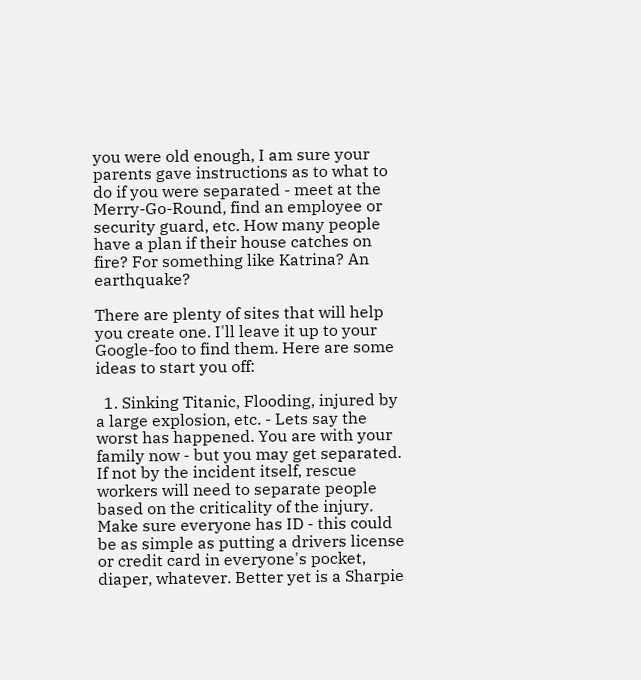you were old enough, I am sure your parents gave instructions as to what to do if you were separated - meet at the Merry-Go-Round, find an employee or security guard, etc. How many people have a plan if their house catches on fire? For something like Katrina? An earthquake?

There are plenty of sites that will help you create one. I'll leave it up to your Google-foo to find them. Here are some ideas to start you off:

  1. Sinking Titanic, Flooding, injured by a large explosion, etc. - Lets say the worst has happened. You are with your family now - but you may get separated. If not by the incident itself, rescue workers will need to separate people based on the criticality of the injury. Make sure everyone has ID - this could be as simple as putting a drivers license or credit card in everyone's pocket, diaper, whatever. Better yet is a Sharpie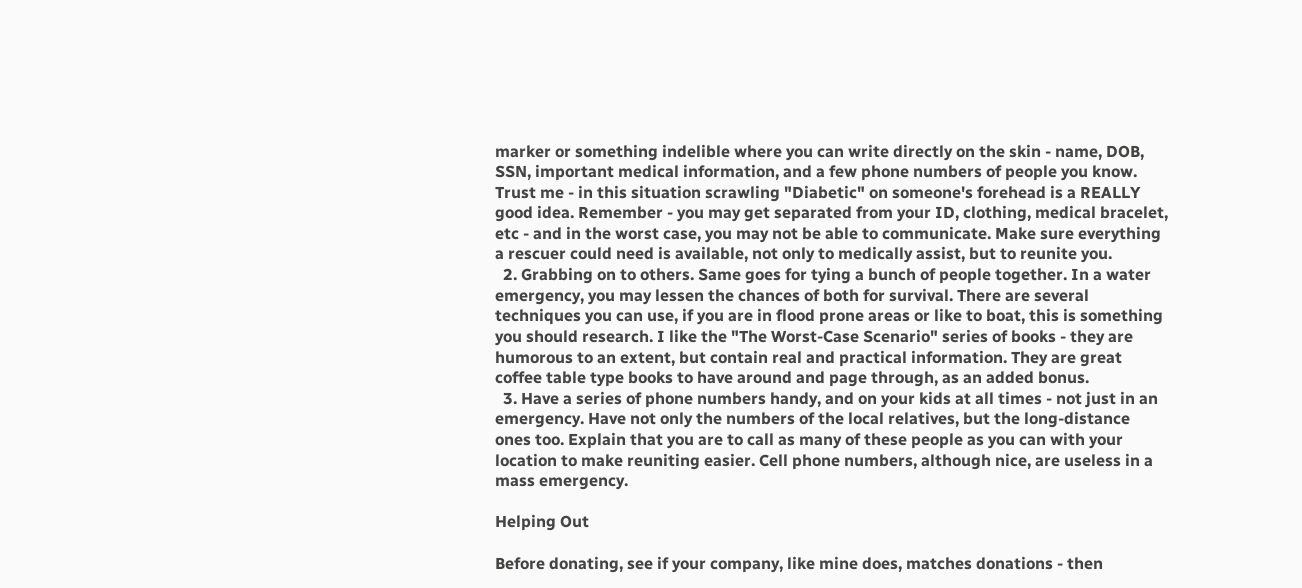marker or something indelible where you can write directly on the skin - name, DOB, SSN, important medical information, and a few phone numbers of people you know. Trust me - in this situation scrawling "Diabetic" on someone's forehead is a REALLY good idea. Remember - you may get separated from your ID, clothing, medical bracelet, etc - and in the worst case, you may not be able to communicate. Make sure everything a rescuer could need is available, not only to medically assist, but to reunite you.
  2. Grabbing on to others. Same goes for tying a bunch of people together. In a water emergency, you may lessen the chances of both for survival. There are several techniques you can use, if you are in flood prone areas or like to boat, this is something you should research. I like the "The Worst-Case Scenario" series of books - they are humorous to an extent, but contain real and practical information. They are great coffee table type books to have around and page through, as an added bonus.
  3. Have a series of phone numbers handy, and on your kids at all times - not just in an emergency. Have not only the numbers of the local relatives, but the long-distance ones too. Explain that you are to call as many of these people as you can with your location to make reuniting easier. Cell phone numbers, although nice, are useless in a mass emergency.

Helping Out

Before donating, see if your company, like mine does, matches donations - then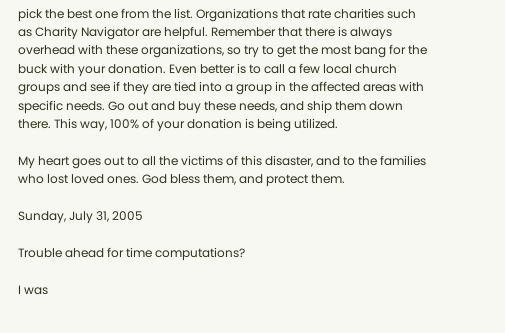pick the best one from the list. Organizations that rate charities such as Charity Navigator are helpful. Remember that there is always overhead with these organizations, so try to get the most bang for the buck with your donation. Even better is to call a few local church groups and see if they are tied into a group in the affected areas with specific needs. Go out and buy these needs, and ship them down there. This way, 100% of your donation is being utilized.

My heart goes out to all the victims of this disaster, and to the families who lost loved ones. God bless them, and protect them.

Sunday, July 31, 2005

Trouble ahead for time computations?

I was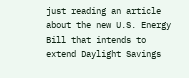just reading an article about the new U.S. Energy Bill that intends to extend Daylight Savings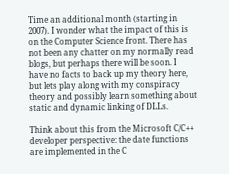Time an additional month (starting in 2007). I wonder what the impact of this is on the Computer Science front. There has not been any chatter on my normally read blogs, but perhaps there will be soon. I have no facts to back up my theory here, but lets play along with my conspiracy theory and possibly learn something about static and dynamic linking of DLLs.

Think about this from the Microsoft C/C++ developer perspective: the date functions are implemented in the C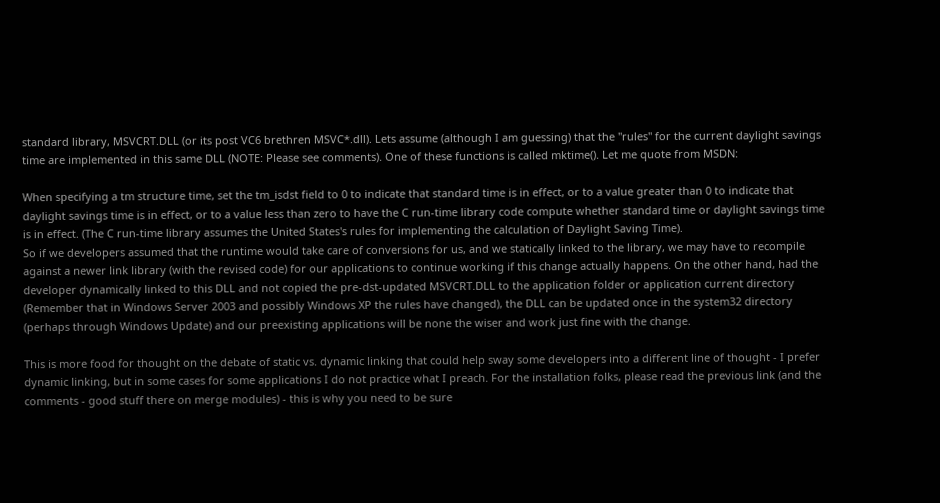standard library, MSVCRT.DLL (or its post VC6 brethren MSVC*.dll). Lets assume (although I am guessing) that the "rules" for the current daylight savings time are implemented in this same DLL (NOTE: Please see comments). One of these functions is called mktime(). Let me quote from MSDN:

When specifying a tm structure time, set the tm_isdst field to 0 to indicate that standard time is in effect, or to a value greater than 0 to indicate that daylight savings time is in effect, or to a value less than zero to have the C run-time library code compute whether standard time or daylight savings time is in effect. (The C run-time library assumes the United States's rules for implementing the calculation of Daylight Saving Time).
So if we developers assumed that the runtime would take care of conversions for us, and we statically linked to the library, we may have to recompile against a newer link library (with the revised code) for our applications to continue working if this change actually happens. On the other hand, had the developer dynamically linked to this DLL and not copied the pre-dst-updated MSVCRT.DLL to the application folder or application current directory (Remember that in Windows Server 2003 and possibly Windows XP the rules have changed), the DLL can be updated once in the system32 directory (perhaps through Windows Update) and our preexisting applications will be none the wiser and work just fine with the change.

This is more food for thought on the debate of static vs. dynamic linking that could help sway some developers into a different line of thought - I prefer dynamic linking, but in some cases for some applications I do not practice what I preach. For the installation folks, please read the previous link (and the comments - good stuff there on merge modules) - this is why you need to be sure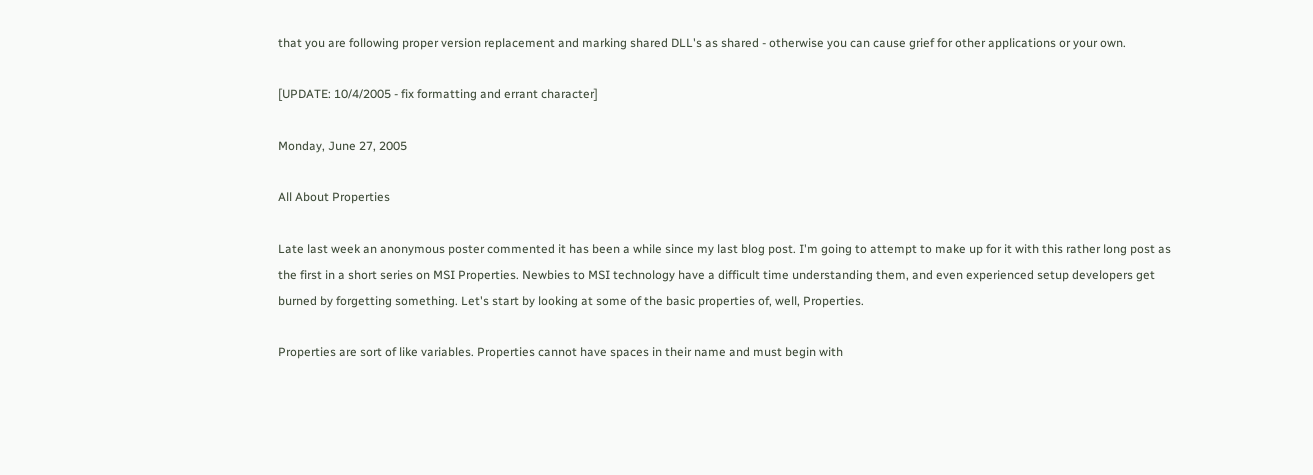that you are following proper version replacement and marking shared DLL's as shared - otherwise you can cause grief for other applications or your own.

[UPDATE: 10/4/2005 - fix formatting and errant character]

Monday, June 27, 2005

All About Properties

Late last week an anonymous poster commented it has been a while since my last blog post. I'm going to attempt to make up for it with this rather long post as the first in a short series on MSI Properties. Newbies to MSI technology have a difficult time understanding them, and even experienced setup developers get burned by forgetting something. Let's start by looking at some of the basic properties of, well, Properties.

Properties are sort of like variables. Properties cannot have spaces in their name and must begin with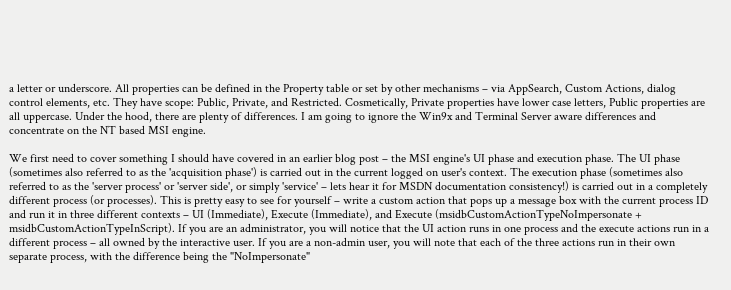a letter or underscore. All properties can be defined in the Property table or set by other mechanisms – via AppSearch, Custom Actions, dialog control elements, etc. They have scope: Public, Private, and Restricted. Cosmetically, Private properties have lower case letters, Public properties are all uppercase. Under the hood, there are plenty of differences. I am going to ignore the Win9x and Terminal Server aware differences and concentrate on the NT based MSI engine.

We first need to cover something I should have covered in an earlier blog post – the MSI engine's UI phase and execution phase. The UI phase (sometimes also referred to as the 'acquisition phase') is carried out in the current logged on user's context. The execution phase (sometimes also referred to as the 'server process' or 'server side', or simply 'service' – lets hear it for MSDN documentation consistency!) is carried out in a completely different process (or processes). This is pretty easy to see for yourself – write a custom action that pops up a message box with the current process ID and run it in three different contexts – UI (Immediate), Execute (Immediate), and Execute (msidbCustomActionTypeNoImpersonate + msidbCustomActionTypeInScript). If you are an administrator, you will notice that the UI action runs in one process and the execute actions run in a different process – all owned by the interactive user. If you are a non-admin user, you will note that each of the three actions run in their own separate process, with the difference being the "NoImpersonate"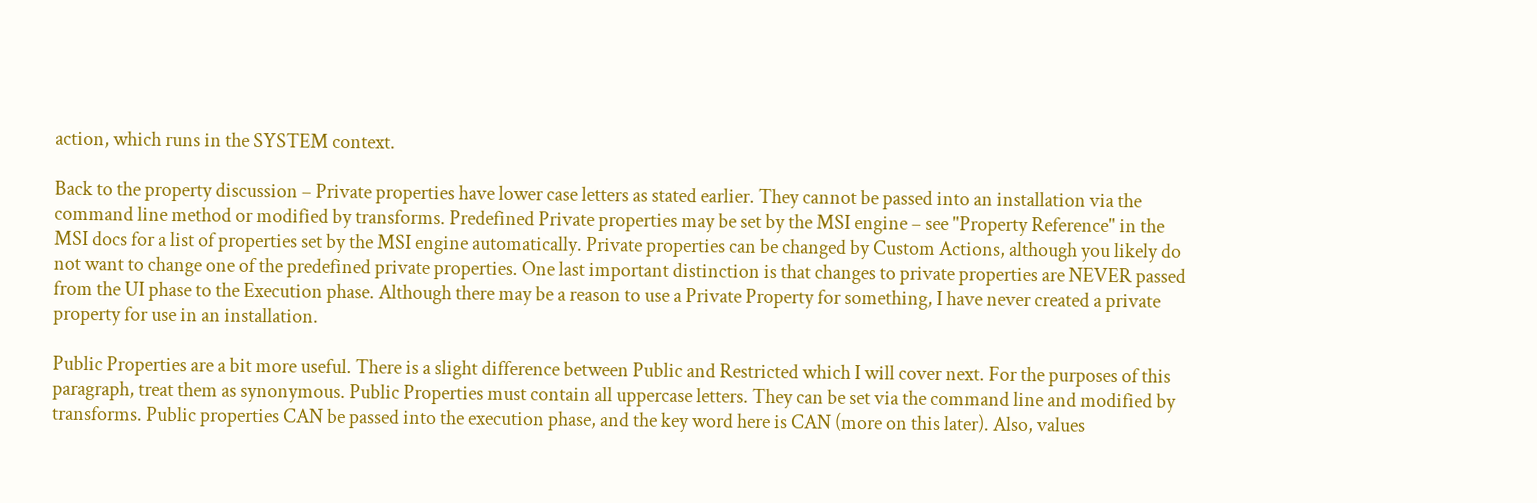action, which runs in the SYSTEM context.

Back to the property discussion – Private properties have lower case letters as stated earlier. They cannot be passed into an installation via the command line method or modified by transforms. Predefined Private properties may be set by the MSI engine – see "Property Reference" in the MSI docs for a list of properties set by the MSI engine automatically. Private properties can be changed by Custom Actions, although you likely do not want to change one of the predefined private properties. One last important distinction is that changes to private properties are NEVER passed from the UI phase to the Execution phase. Although there may be a reason to use a Private Property for something, I have never created a private property for use in an installation.

Public Properties are a bit more useful. There is a slight difference between Public and Restricted which I will cover next. For the purposes of this paragraph, treat them as synonymous. Public Properties must contain all uppercase letters. They can be set via the command line and modified by transforms. Public properties CAN be passed into the execution phase, and the key word here is CAN (more on this later). Also, values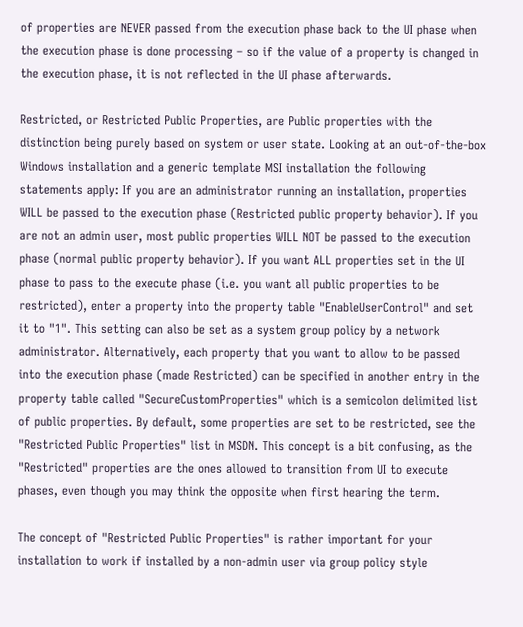of properties are NEVER passed from the execution phase back to the UI phase when the execution phase is done processing – so if the value of a property is changed in the execution phase, it is not reflected in the UI phase afterwards.

Restricted, or Restricted Public Properties, are Public properties with the distinction being purely based on system or user state. Looking at an out-of-the-box Windows installation and a generic template MSI installation the following statements apply: If you are an administrator running an installation, properties WILL be passed to the execution phase (Restricted public property behavior). If you are not an admin user, most public properties WILL NOT be passed to the execution phase (normal public property behavior). If you want ALL properties set in the UI phase to pass to the execute phase (i.e. you want all public properties to be restricted), enter a property into the property table "EnableUserControl" and set it to "1". This setting can also be set as a system group policy by a network administrator. Alternatively, each property that you want to allow to be passed into the execution phase (made Restricted) can be specified in another entry in the property table called "SecureCustomProperties" which is a semicolon delimited list of public properties. By default, some properties are set to be restricted, see the "Restricted Public Properties" list in MSDN. This concept is a bit confusing, as the "Restricted" properties are the ones allowed to transition from UI to execute phases, even though you may think the opposite when first hearing the term.

The concept of "Restricted Public Properties" is rather important for your installation to work if installed by a non-admin user via group policy style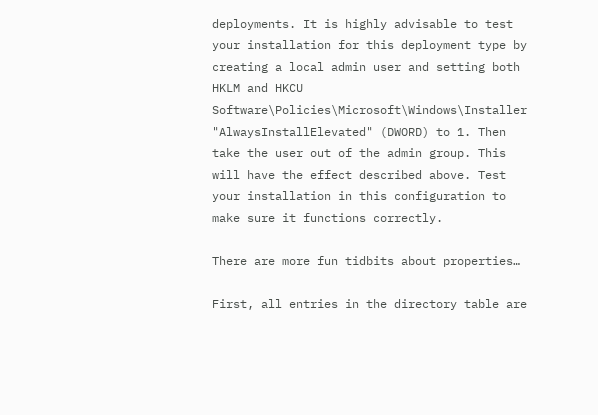deployments. It is highly advisable to test your installation for this deployment type by creating a local admin user and setting both HKLM and HKCU Software\Policies\Microsoft\Windows\Installer "AlwaysInstallElevated" (DWORD) to 1. Then take the user out of the admin group. This will have the effect described above. Test your installation in this configuration to make sure it functions correctly.

There are more fun tidbits about properties…

First, all entries in the directory table are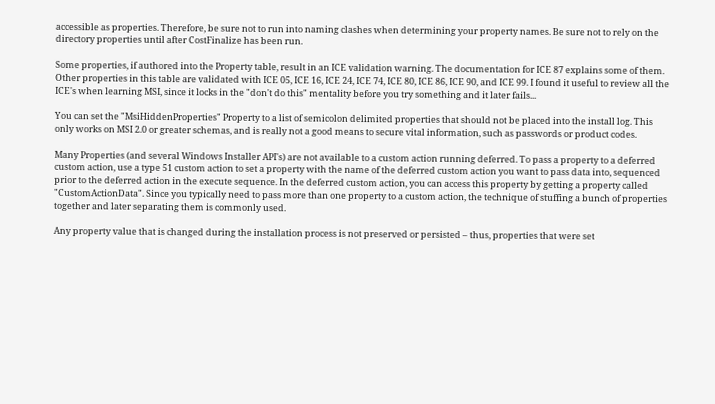accessible as properties. Therefore, be sure not to run into naming clashes when determining your property names. Be sure not to rely on the directory properties until after CostFinalize has been run.

Some properties, if authored into the Property table, result in an ICE validation warning. The documentation for ICE 87 explains some of them. Other properties in this table are validated with ICE 05, ICE 16, ICE 24, ICE 74, ICE 80, ICE 86, ICE 90, and ICE 99. I found it useful to review all the ICE's when learning MSI, since it locks in the "don't do this" mentality before you try something and it later fails...

You can set the "MsiHiddenProperties" Property to a list of semicolon delimited properties that should not be placed into the install log. This only works on MSI 2.0 or greater schemas, and is really not a good means to secure vital information, such as passwords or product codes.

Many Properties (and several Windows Installer API's) are not available to a custom action running deferred. To pass a property to a deferred custom action, use a type 51 custom action to set a property with the name of the deferred custom action you want to pass data into, sequenced prior to the deferred action in the execute sequence. In the deferred custom action, you can access this property by getting a property called "CustomActionData". Since you typically need to pass more than one property to a custom action, the technique of stuffing a bunch of properties together and later separating them is commonly used.

Any property value that is changed during the installation process is not preserved or persisted – thus, properties that were set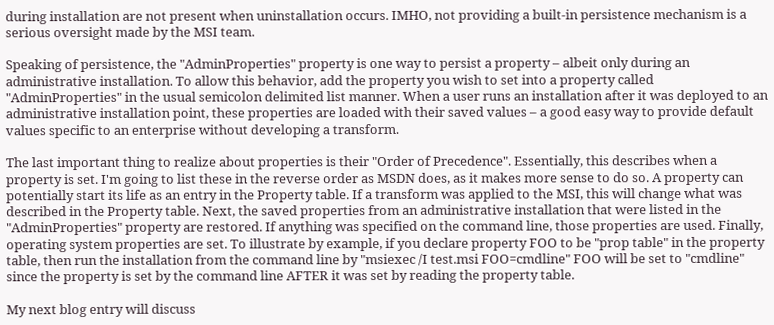during installation are not present when uninstallation occurs. IMHO, not providing a built-in persistence mechanism is a serious oversight made by the MSI team.

Speaking of persistence, the "AdminProperties" property is one way to persist a property – albeit only during an administrative installation. To allow this behavior, add the property you wish to set into a property called "AdminProperties" in the usual semicolon delimited list manner. When a user runs an installation after it was deployed to an administrative installation point, these properties are loaded with their saved values – a good easy way to provide default values specific to an enterprise without developing a transform.

The last important thing to realize about properties is their "Order of Precedence". Essentially, this describes when a property is set. I'm going to list these in the reverse order as MSDN does, as it makes more sense to do so. A property can potentially start its life as an entry in the Property table. If a transform was applied to the MSI, this will change what was described in the Property table. Next, the saved properties from an administrative installation that were listed in the "AdminProperties" property are restored. If anything was specified on the command line, those properties are used. Finally, operating system properties are set. To illustrate by example, if you declare property FOO to be "prop table" in the property table, then run the installation from the command line by "msiexec /I test.msi FOO=cmdline" FOO will be set to "cmdline" since the property is set by the command line AFTER it was set by reading the property table.

My next blog entry will discuss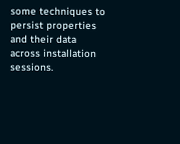some techniques to persist properties and their data across installation sessions.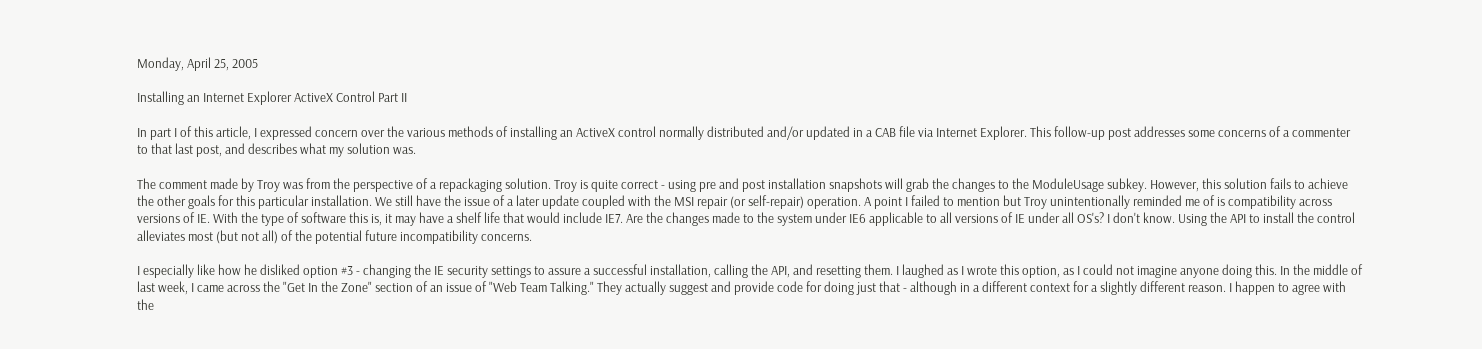Monday, April 25, 2005

Installing an Internet Explorer ActiveX Control Part II

In part I of this article, I expressed concern over the various methods of installing an ActiveX control normally distributed and/or updated in a CAB file via Internet Explorer. This follow-up post addresses some concerns of a commenter to that last post, and describes what my solution was.

The comment made by Troy was from the perspective of a repackaging solution. Troy is quite correct - using pre and post installation snapshots will grab the changes to the ModuleUsage subkey. However, this solution fails to achieve the other goals for this particular installation. We still have the issue of a later update coupled with the MSI repair (or self-repair) operation. A point I failed to mention but Troy unintentionally reminded me of is compatibility across versions of IE. With the type of software this is, it may have a shelf life that would include IE7. Are the changes made to the system under IE6 applicable to all versions of IE under all OS's? I don't know. Using the API to install the control alleviates most (but not all) of the potential future incompatibility concerns.

I especially like how he disliked option #3 - changing the IE security settings to assure a successful installation, calling the API, and resetting them. I laughed as I wrote this option, as I could not imagine anyone doing this. In the middle of last week, I came across the "Get In the Zone" section of an issue of "Web Team Talking." They actually suggest and provide code for doing just that - although in a different context for a slightly different reason. I happen to agree with the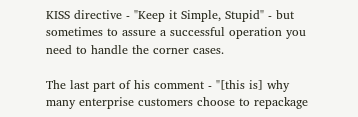KISS directive - "Keep it Simple, Stupid" - but sometimes to assure a successful operation you need to handle the corner cases.

The last part of his comment - "[this is] why many enterprise customers choose to repackage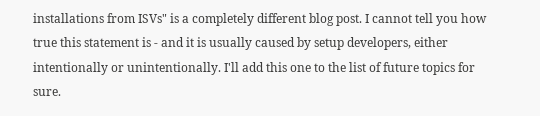installations from ISVs" is a completely different blog post. I cannot tell you how true this statement is - and it is usually caused by setup developers, either intentionally or unintentionally. I'll add this one to the list of future topics for sure.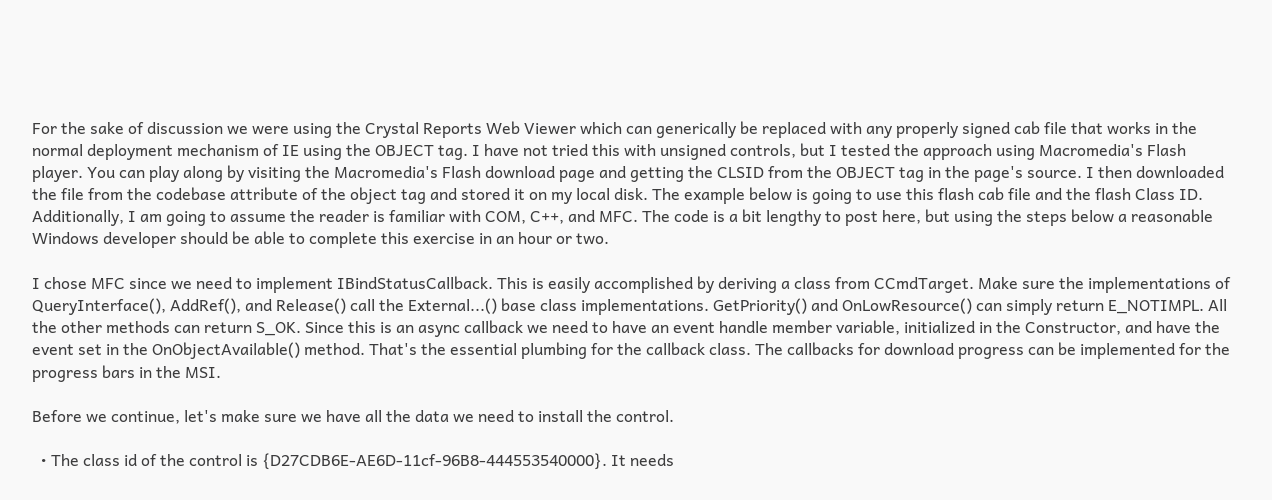For the sake of discussion we were using the Crystal Reports Web Viewer which can generically be replaced with any properly signed cab file that works in the normal deployment mechanism of IE using the OBJECT tag. I have not tried this with unsigned controls, but I tested the approach using Macromedia's Flash player. You can play along by visiting the Macromedia's Flash download page and getting the CLSID from the OBJECT tag in the page's source. I then downloaded the file from the codebase attribute of the object tag and stored it on my local disk. The example below is going to use this flash cab file and the flash Class ID. Additionally, I am going to assume the reader is familiar with COM, C++, and MFC. The code is a bit lengthy to post here, but using the steps below a reasonable Windows developer should be able to complete this exercise in an hour or two.

I chose MFC since we need to implement IBindStatusCallback. This is easily accomplished by deriving a class from CCmdTarget. Make sure the implementations of QueryInterface(), AddRef(), and Release() call the External...() base class implementations. GetPriority() and OnLowResource() can simply return E_NOTIMPL. All the other methods can return S_OK. Since this is an async callback we need to have an event handle member variable, initialized in the Constructor, and have the event set in the OnObjectAvailable() method. That's the essential plumbing for the callback class. The callbacks for download progress can be implemented for the progress bars in the MSI.

Before we continue, let's make sure we have all the data we need to install the control.

  • The class id of the control is {D27CDB6E-AE6D-11cf-96B8-444553540000}. It needs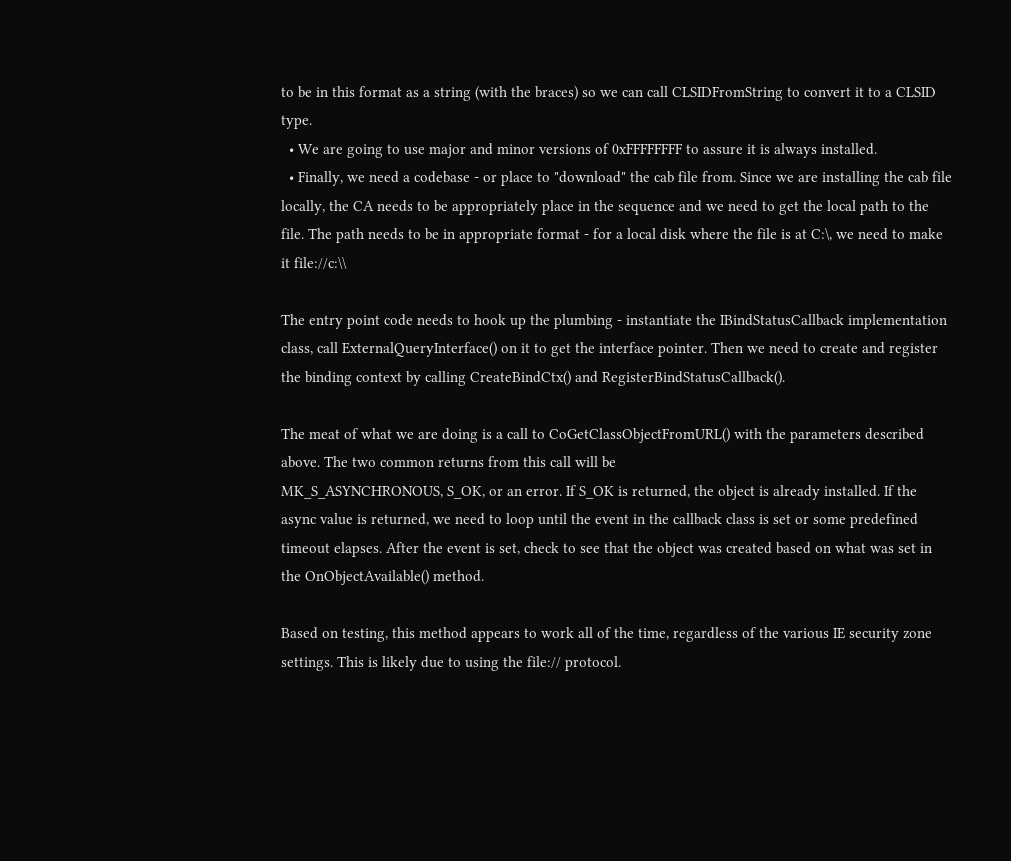to be in this format as a string (with the braces) so we can call CLSIDFromString to convert it to a CLSID type.
  • We are going to use major and minor versions of 0xFFFFFFFF to assure it is always installed.
  • Finally, we need a codebase - or place to "download" the cab file from. Since we are installing the cab file locally, the CA needs to be appropriately place in the sequence and we need to get the local path to the file. The path needs to be in appropriate format - for a local disk where the file is at C:\, we need to make it file://c:\\

The entry point code needs to hook up the plumbing - instantiate the IBindStatusCallback implementation class, call ExternalQueryInterface() on it to get the interface pointer. Then we need to create and register the binding context by calling CreateBindCtx() and RegisterBindStatusCallback().

The meat of what we are doing is a call to CoGetClassObjectFromURL() with the parameters described above. The two common returns from this call will be
MK_S_ASYNCHRONOUS, S_OK, or an error. If S_OK is returned, the object is already installed. If the async value is returned, we need to loop until the event in the callback class is set or some predefined timeout elapses. After the event is set, check to see that the object was created based on what was set in the OnObjectAvailable() method.

Based on testing, this method appears to work all of the time, regardless of the various IE security zone settings. This is likely due to using the file:// protocol.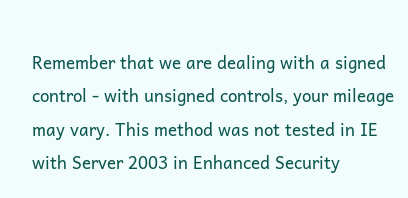Remember that we are dealing with a signed control - with unsigned controls, your mileage may vary. This method was not tested in IE with Server 2003 in Enhanced Security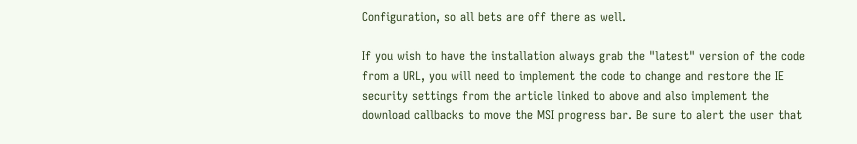Configuration, so all bets are off there as well.

If you wish to have the installation always grab the "latest" version of the code from a URL, you will need to implement the code to change and restore the IE security settings from the article linked to above and also implement the download callbacks to move the MSI progress bar. Be sure to alert the user that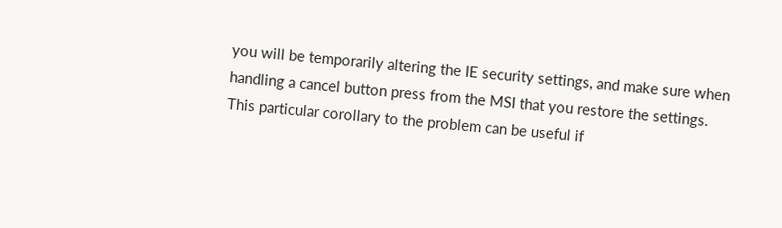you will be temporarily altering the IE security settings, and make sure when handling a cancel button press from the MSI that you restore the settings. This particular corollary to the problem can be useful if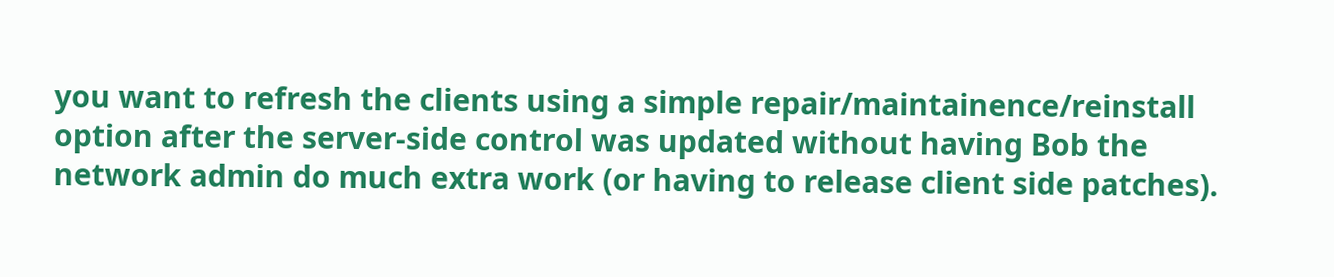you want to refresh the clients using a simple repair/maintainence/reinstall option after the server-side control was updated without having Bob the network admin do much extra work (or having to release client side patches).